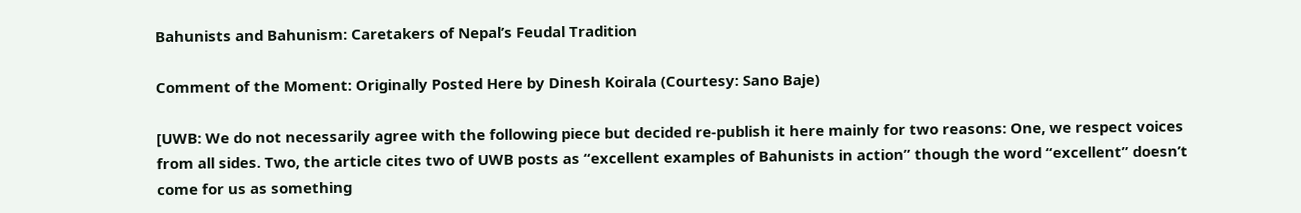Bahunists and Bahunism: Caretakers of Nepal’s Feudal Tradition

Comment of the Moment: Originally Posted Here by Dinesh Koirala (Courtesy: Sano Baje)

[UWB: We do not necessarily agree with the following piece but decided re-publish it here mainly for two reasons: One, we respect voices from all sides. Two, the article cites two of UWB posts as “excellent examples of Bahunists in action” though the word “excellent” doesn’t come for us as something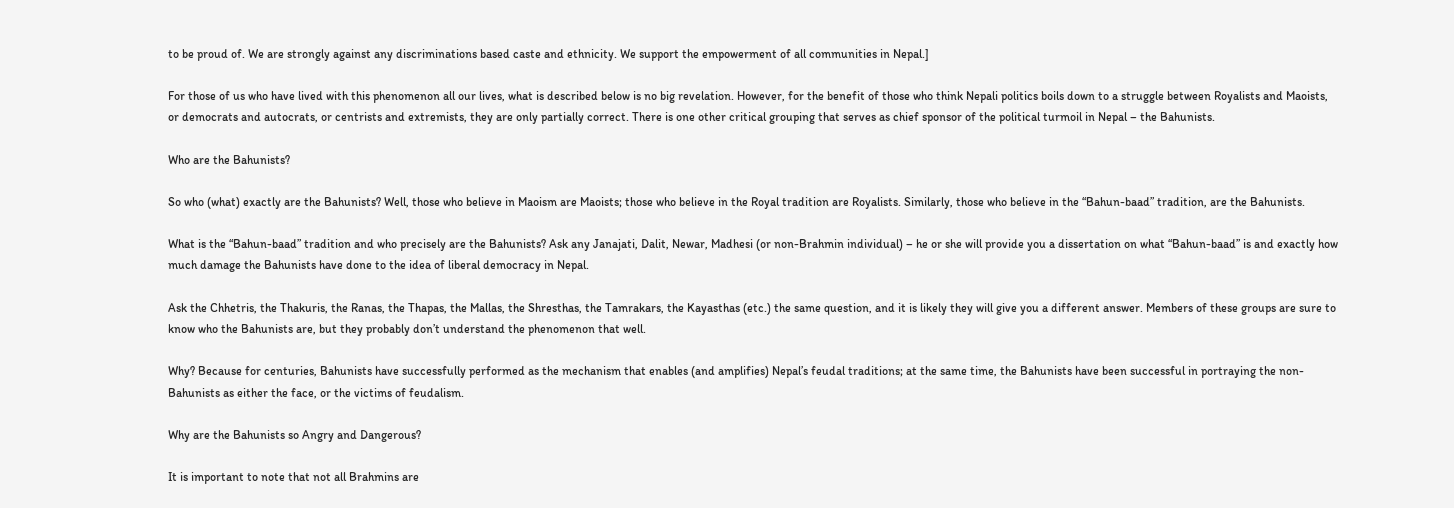to be proud of. We are strongly against any discriminations based caste and ethnicity. We support the empowerment of all communities in Nepal.]

For those of us who have lived with this phenomenon all our lives, what is described below is no big revelation. However, for the benefit of those who think Nepali politics boils down to a struggle between Royalists and Maoists, or democrats and autocrats, or centrists and extremists, they are only partially correct. There is one other critical grouping that serves as chief sponsor of the political turmoil in Nepal – the Bahunists.

Who are the Bahunists?

So who (what) exactly are the Bahunists? Well, those who believe in Maoism are Maoists; those who believe in the Royal tradition are Royalists. Similarly, those who believe in the “Bahun-baad” tradition, are the Bahunists.

What is the “Bahun-baad” tradition and who precisely are the Bahunists? Ask any Janajati, Dalit, Newar, Madhesi (or non-Brahmin individual) – he or she will provide you a dissertation on what “Bahun-baad” is and exactly how much damage the Bahunists have done to the idea of liberal democracy in Nepal.

Ask the Chhetris, the Thakuris, the Ranas, the Thapas, the Mallas, the Shresthas, the Tamrakars, the Kayasthas (etc.) the same question, and it is likely they will give you a different answer. Members of these groups are sure to know who the Bahunists are, but they probably don’t understand the phenomenon that well.

Why? Because for centuries, Bahunists have successfully performed as the mechanism that enables (and amplifies) Nepal’s feudal traditions; at the same time, the Bahunists have been successful in portraying the non-Bahunists as either the face, or the victims of feudalism.

Why are the Bahunists so Angry and Dangerous?

It is important to note that not all Brahmins are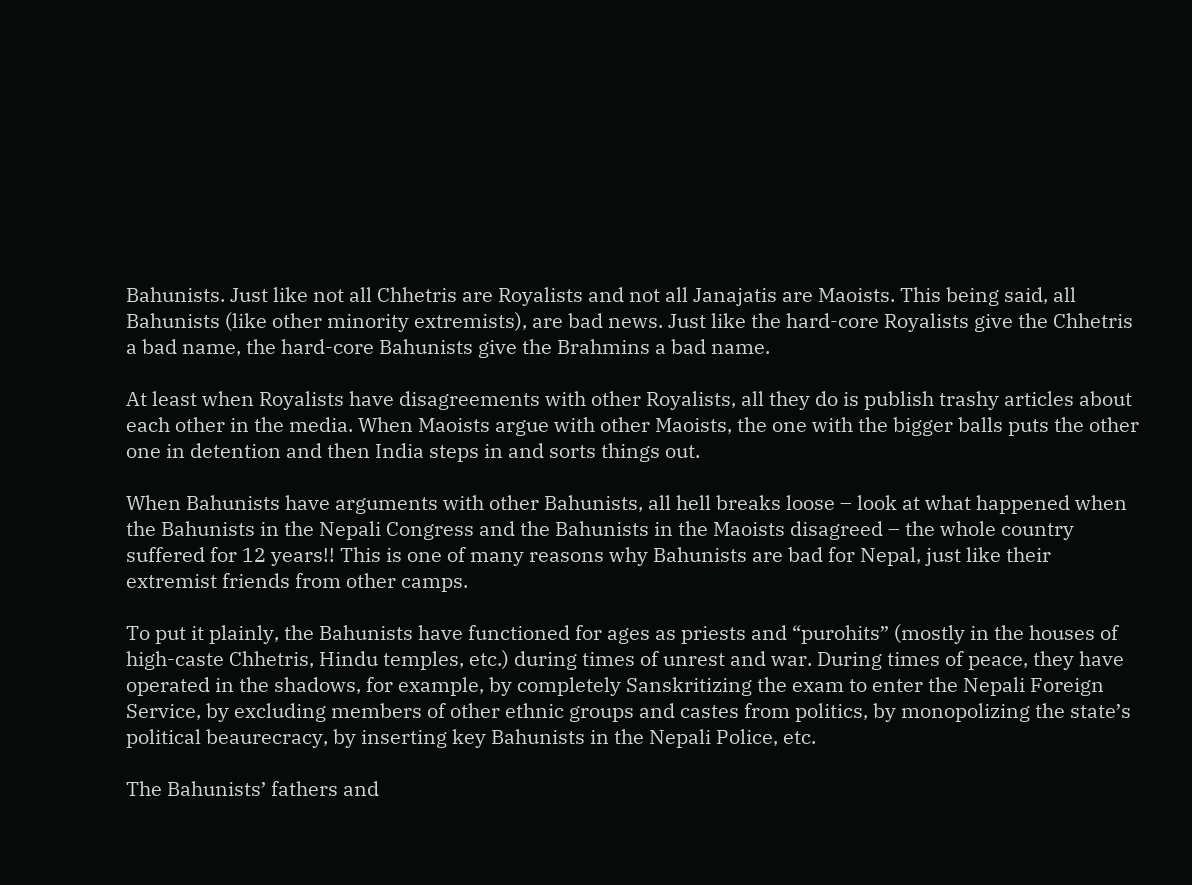Bahunists. Just like not all Chhetris are Royalists and not all Janajatis are Maoists. This being said, all Bahunists (like other minority extremists), are bad news. Just like the hard-core Royalists give the Chhetris a bad name, the hard-core Bahunists give the Brahmins a bad name.

At least when Royalists have disagreements with other Royalists, all they do is publish trashy articles about each other in the media. When Maoists argue with other Maoists, the one with the bigger balls puts the other one in detention and then India steps in and sorts things out.

When Bahunists have arguments with other Bahunists, all hell breaks loose – look at what happened when the Bahunists in the Nepali Congress and the Bahunists in the Maoists disagreed – the whole country suffered for 12 years!! This is one of many reasons why Bahunists are bad for Nepal, just like their extremist friends from other camps.

To put it plainly, the Bahunists have functioned for ages as priests and “purohits” (mostly in the houses of high-caste Chhetris, Hindu temples, etc.) during times of unrest and war. During times of peace, they have operated in the shadows, for example, by completely Sanskritizing the exam to enter the Nepali Foreign Service, by excluding members of other ethnic groups and castes from politics, by monopolizing the state’s political beaurecracy, by inserting key Bahunists in the Nepali Police, etc.

The Bahunists’ fathers and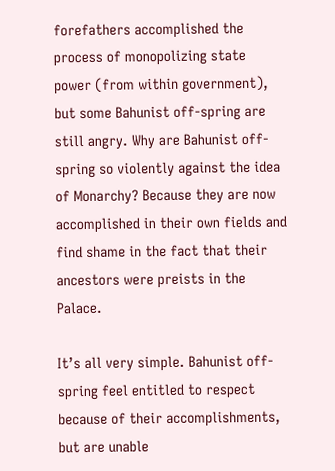forefathers accomplished the process of monopolizing state power (from within government), but some Bahunist off-spring are still angry. Why are Bahunist off-spring so violently against the idea of Monarchy? Because they are now accomplished in their own fields and find shame in the fact that their ancestors were preists in the Palace.

It’s all very simple. Bahunist off-spring feel entitled to respect because of their accomplishments, but are unable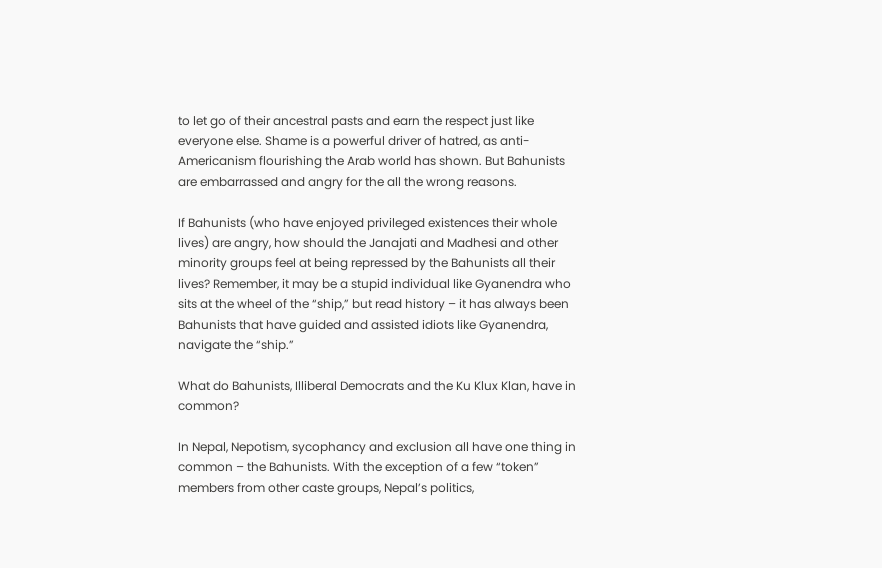to let go of their ancestral pasts and earn the respect just like everyone else. Shame is a powerful driver of hatred, as anti-Americanism flourishing the Arab world has shown. But Bahunists are embarrassed and angry for the all the wrong reasons.

If Bahunists (who have enjoyed privileged existences their whole lives) are angry, how should the Janajati and Madhesi and other minority groups feel at being repressed by the Bahunists all their lives? Remember, it may be a stupid individual like Gyanendra who sits at the wheel of the “ship,” but read history – it has always been Bahunists that have guided and assisted idiots like Gyanendra, navigate the “ship.”

What do Bahunists, Illiberal Democrats and the Ku Klux Klan, have in common?

In Nepal, Nepotism, sycophancy and exclusion all have one thing in common – the Bahunists. With the exception of a few “token” members from other caste groups, Nepal’s politics,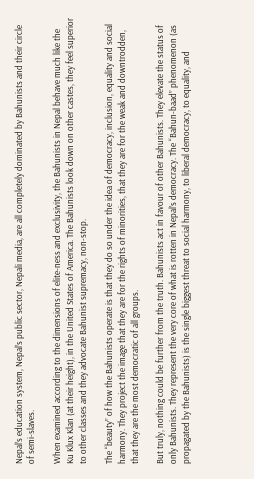Nepal’s education system, Nepal’s public sector, Nepali media, are all completely dominated by Bahunists and their circle of semi-slaves.

When examined according to the dimensions of elite-ness and exclusivity, the Bahunists in Nepal behave much like the Ku Klux Klan (at their height), in the United States of America. The Bahunists look down on other castes, they feel superior to other classes and they advocate Bahunist supremacy, non-stop.

The “beauty” of how the Bahunists operate is that they do so under the idea of democracy, inclusion, equality and social harmony. They project the image that they are for the rights of minorities, that they are for the weak and downtrodden, that they are the most democratic of all groups.

But truly, nothing could be further from the truth. Bahunists act in favour of other Bahunists. They elevate the status of only Bahunists. They represent the very core of what is rotten in Nepal’s democracy. The “Bahun-baad” phenomenon (as propagated by the Bahunists) is the single biggest threat to social harmony, to liberal democracy, to equality, and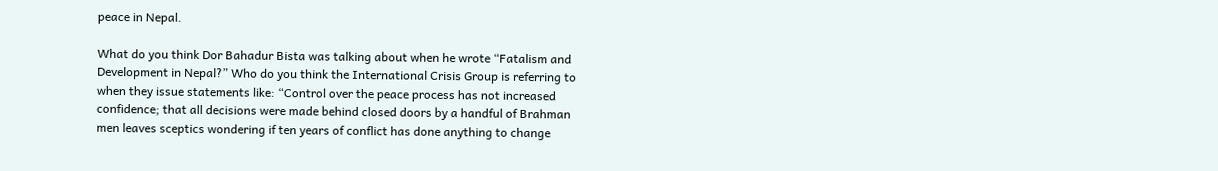peace in Nepal.

What do you think Dor Bahadur Bista was talking about when he wrote “Fatalism and Development in Nepal?” Who do you think the International Crisis Group is referring to when they issue statements like: “Control over the peace process has not increased confidence; that all decisions were made behind closed doors by a handful of Brahman men leaves sceptics wondering if ten years of conflict has done anything to change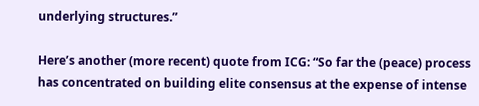underlying structures.”

Here’s another (more recent) quote from ICG: “So far the (peace) process has concentrated on building elite consensus at the expense of intense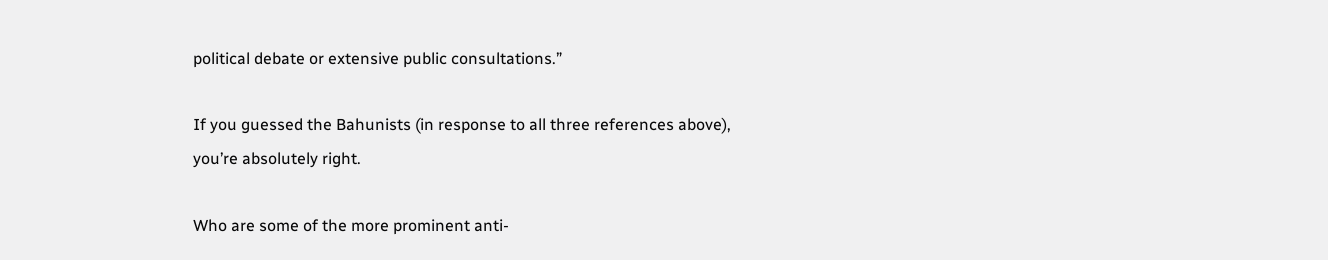political debate or extensive public consultations.”

If you guessed the Bahunists (in response to all three references above), you’re absolutely right.

Who are some of the more prominent anti-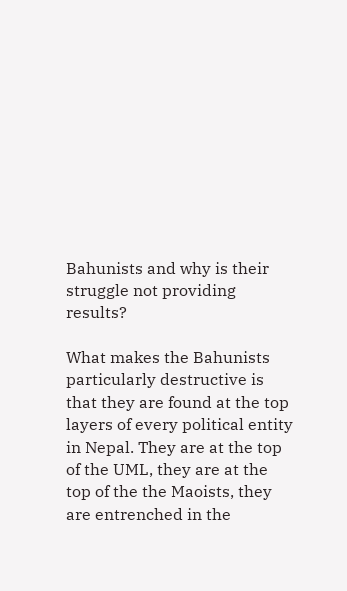Bahunists and why is their struggle not providing results?

What makes the Bahunists particularly destructive is that they are found at the top layers of every political entity in Nepal. They are at the top of the UML, they are at the top of the the Maoists, they are entrenched in the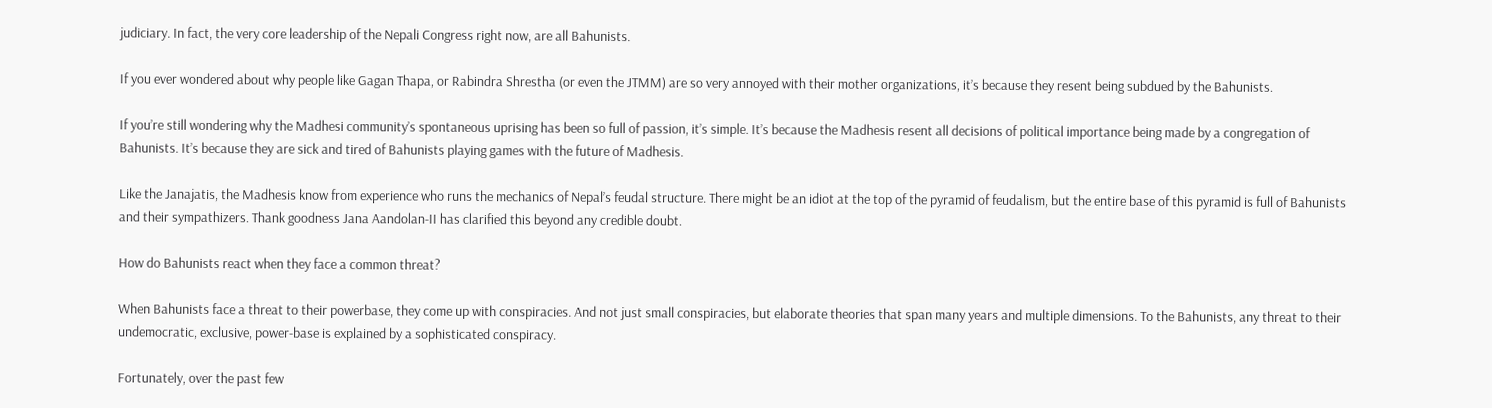judiciary. In fact, the very core leadership of the Nepali Congress right now, are all Bahunists.

If you ever wondered about why people like Gagan Thapa, or Rabindra Shrestha (or even the JTMM) are so very annoyed with their mother organizations, it’s because they resent being subdued by the Bahunists.

If you’re still wondering why the Madhesi community’s spontaneous uprising has been so full of passion, it’s simple. It’s because the Madhesis resent all decisions of political importance being made by a congregation of Bahunists. It’s because they are sick and tired of Bahunists playing games with the future of Madhesis.

Like the Janajatis, the Madhesis know from experience who runs the mechanics of Nepal’s feudal structure. There might be an idiot at the top of the pyramid of feudalism, but the entire base of this pyramid is full of Bahunists and their sympathizers. Thank goodness Jana Aandolan-II has clarified this beyond any credible doubt.

How do Bahunists react when they face a common threat?

When Bahunists face a threat to their powerbase, they come up with conspiracies. And not just small conspiracies, but elaborate theories that span many years and multiple dimensions. To the Bahunists, any threat to their undemocratic, exclusive, power-base is explained by a sophisticated conspiracy.

Fortunately, over the past few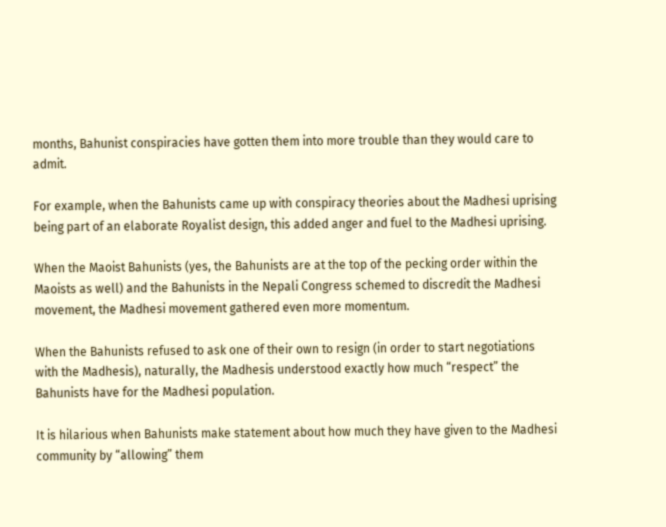months, Bahunist conspiracies have gotten them into more trouble than they would care to admit.

For example, when the Bahunists came up with conspiracy theories about the Madhesi uprising being part of an elaborate Royalist design, this added anger and fuel to the Madhesi uprising.

When the Maoist Bahunists (yes, the Bahunists are at the top of the pecking order within the Maoists as well) and the Bahunists in the Nepali Congress schemed to discredit the Madhesi movement, the Madhesi movement gathered even more momentum.

When the Bahunists refused to ask one of their own to resign (in order to start negotiations with the Madhesis), naturally, the Madhesis understood exactly how much “respect” the Bahunists have for the Madhesi population.

It is hilarious when Bahunists make statement about how much they have given to the Madhesi community by “allowing” them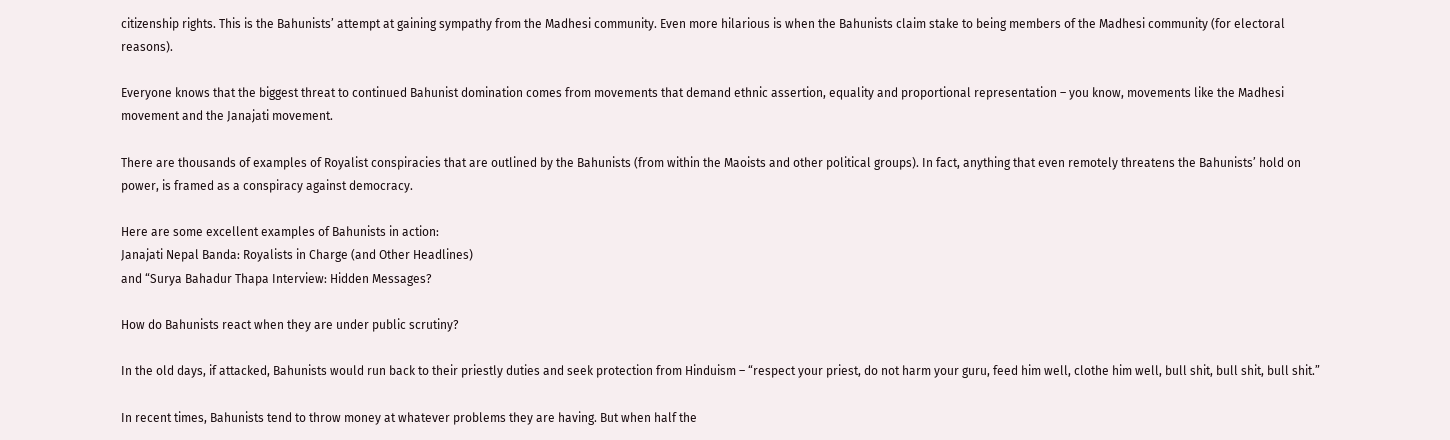citizenship rights. This is the Bahunists’ attempt at gaining sympathy from the Madhesi community. Even more hilarious is when the Bahunists claim stake to being members of the Madhesi community (for electoral reasons).

Everyone knows that the biggest threat to continued Bahunist domination comes from movements that demand ethnic assertion, equality and proportional representation – you know, movements like the Madhesi movement and the Janajati movement.

There are thousands of examples of Royalist conspiracies that are outlined by the Bahunists (from within the Maoists and other political groups). In fact, anything that even remotely threatens the Bahunists’ hold on power, is framed as a conspiracy against democracy.

Here are some excellent examples of Bahunists in action:
Janajati Nepal Banda: Royalists in Charge (and Other Headlines)
and “Surya Bahadur Thapa Interview: Hidden Messages?

How do Bahunists react when they are under public scrutiny?

In the old days, if attacked, Bahunists would run back to their priestly duties and seek protection from Hinduism – “respect your priest, do not harm your guru, feed him well, clothe him well, bull shit, bull shit, bull shit.”

In recent times, Bahunists tend to throw money at whatever problems they are having. But when half the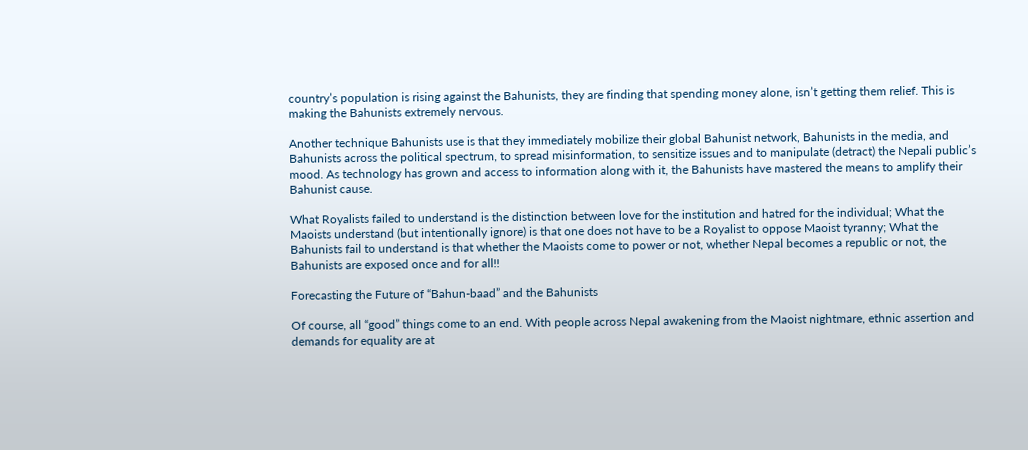country’s population is rising against the Bahunists, they are finding that spending money alone, isn’t getting them relief. This is making the Bahunists extremely nervous.

Another technique Bahunists use is that they immediately mobilize their global Bahunist network, Bahunists in the media, and Bahunists across the political spectrum, to spread misinformation, to sensitize issues and to manipulate (detract) the Nepali public’s mood. As technology has grown and access to information along with it, the Bahunists have mastered the means to amplify their Bahunist cause.

What Royalists failed to understand is the distinction between love for the institution and hatred for the individual; What the Maoists understand (but intentionally ignore) is that one does not have to be a Royalist to oppose Maoist tyranny; What the Bahunists fail to understand is that whether the Maoists come to power or not, whether Nepal becomes a republic or not, the Bahunists are exposed once and for all!!

Forecasting the Future of “Bahun-baad” and the Bahunists

Of course, all “good” things come to an end. With people across Nepal awakening from the Maoist nightmare, ethnic assertion and demands for equality are at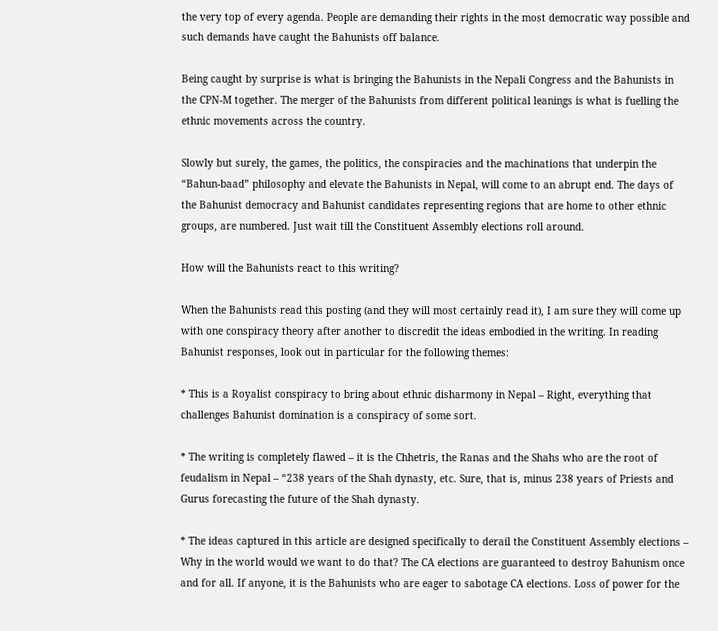the very top of every agenda. People are demanding their rights in the most democratic way possible and such demands have caught the Bahunists off balance.

Being caught by surprise is what is bringing the Bahunists in the Nepali Congress and the Bahunists in the CPN-M together. The merger of the Bahunists from different political leanings is what is fuelling the ethnic movements across the country.

Slowly but surely, the games, the politics, the conspiracies and the machinations that underpin the “Bahun-baad” philosophy and elevate the Bahunists in Nepal, will come to an abrupt end. The days of the Bahunist democracy and Bahunist candidates representing regions that are home to other ethnic groups, are numbered. Just wait till the Constituent Assembly elections roll around.

How will the Bahunists react to this writing?

When the Bahunists read this posting (and they will most certainly read it), I am sure they will come up with one conspiracy theory after another to discredit the ideas embodied in the writing. In reading Bahunist responses, look out in particular for the following themes:

* This is a Royalist conspiracy to bring about ethnic disharmony in Nepal – Right, everything that challenges Bahunist domination is a conspiracy of some sort.

* The writing is completely flawed – it is the Chhetris, the Ranas and the Shahs who are the root of feudalism in Nepal – “238 years of the Shah dynasty, etc. Sure, that is, minus 238 years of Priests and Gurus forecasting the future of the Shah dynasty.

* The ideas captured in this article are designed specifically to derail the Constituent Assembly elections – Why in the world would we want to do that? The CA elections are guaranteed to destroy Bahunism once and for all. If anyone, it is the Bahunists who are eager to sabotage CA elections. Loss of power for the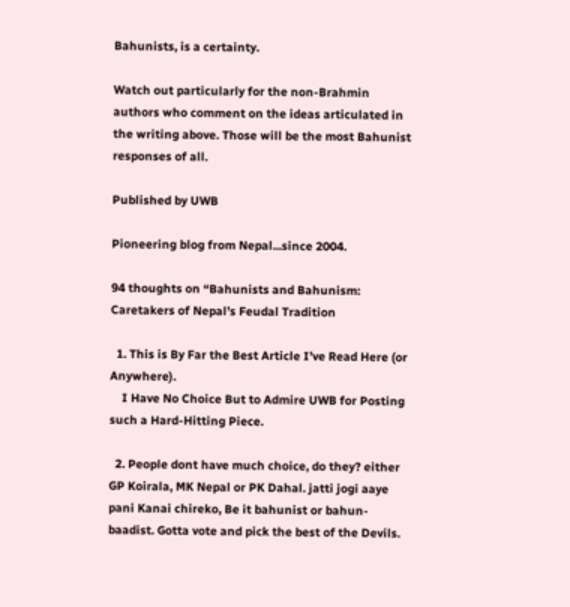Bahunists, is a certainty.

Watch out particularly for the non-Brahmin authors who comment on the ideas articulated in the writing above. Those will be the most Bahunist responses of all.

Published by UWB

Pioneering blog from Nepal...since 2004.

94 thoughts on “Bahunists and Bahunism: Caretakers of Nepal’s Feudal Tradition

  1. This is By Far the Best Article I’ve Read Here (or Anywhere).
    I Have No Choice But to Admire UWB for Posting such a Hard-Hitting Piece.

  2. People dont have much choice, do they? either GP Koirala, MK Nepal or PK Dahal. jatti jogi aaye pani Kanai chireko, Be it bahunist or bahun-baadist. Gotta vote and pick the best of the Devils.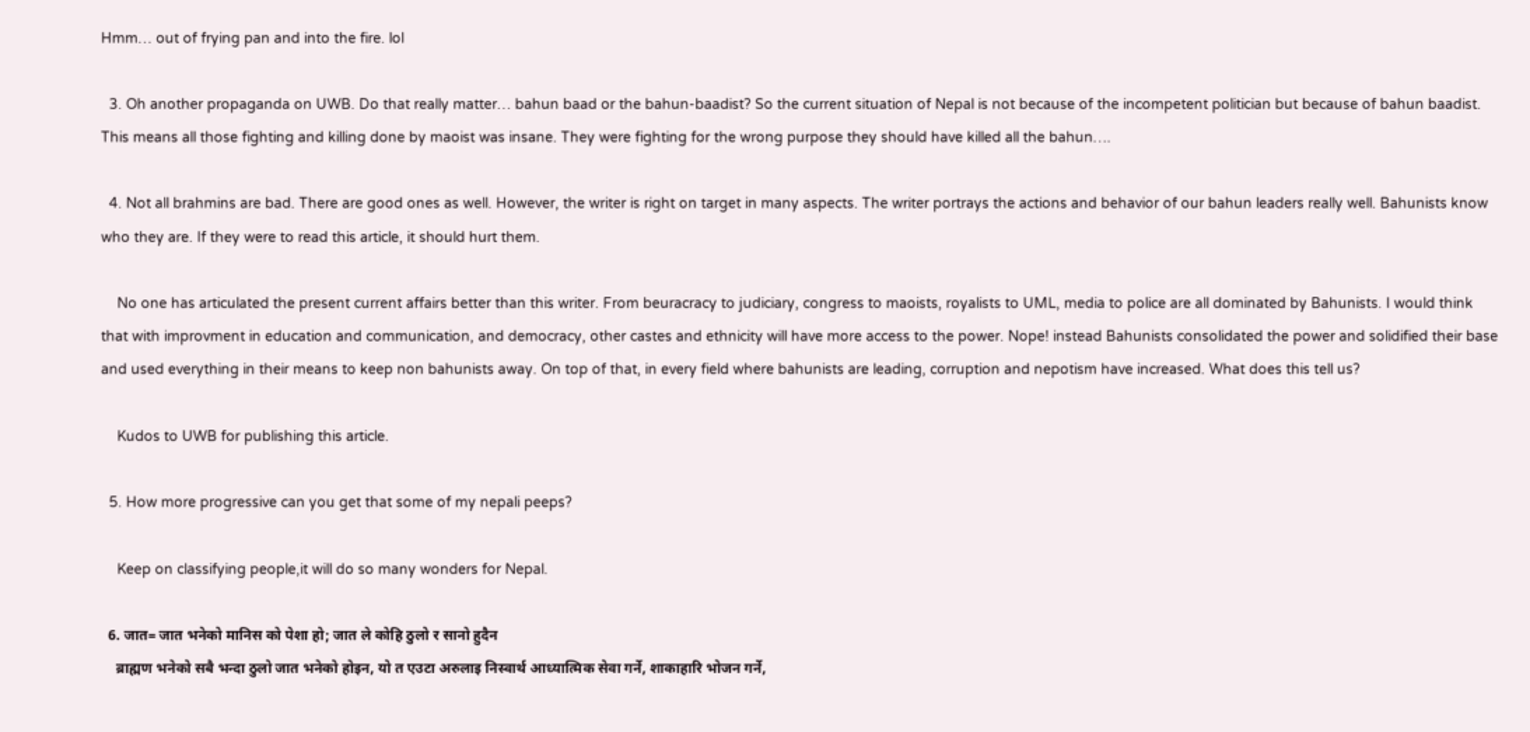Hmm… out of frying pan and into the fire. lol

  3. Oh another propaganda on UWB. Do that really matter… bahun baad or the bahun-baadist? So the current situation of Nepal is not because of the incompetent politician but because of bahun baadist. This means all those fighting and killing done by maoist was insane. They were fighting for the wrong purpose they should have killed all the bahun….

  4. Not all brahmins are bad. There are good ones as well. However, the writer is right on target in many aspects. The writer portrays the actions and behavior of our bahun leaders really well. Bahunists know who they are. If they were to read this article, it should hurt them.

    No one has articulated the present current affairs better than this writer. From beuracracy to judiciary, congress to maoists, royalists to UML, media to police are all dominated by Bahunists. I would think that with improvment in education and communication, and democracy, other castes and ethnicity will have more access to the power. Nope! instead Bahunists consolidated the power and solidified their base and used everything in their means to keep non bahunists away. On top of that, in every field where bahunists are leading, corruption and nepotism have increased. What does this tell us?

    Kudos to UWB for publishing this article.

  5. How more progressive can you get that some of my nepali peeps?

    Keep on classifying people,it will do so many wonders for Nepal.

  6. जात= जात भनेको मानिस को पेशा हो; जात ले कोहि ठुलो र सानो हुदैन
    ब्राह्मण भनेको सबै भन्दा ठुलो जात भनेको होइन, यो त एउटा अरुलाइ निस्वार्थ आध्यात्मिक सेवा गर्ने, शाकाहारि भोजन गर्ने,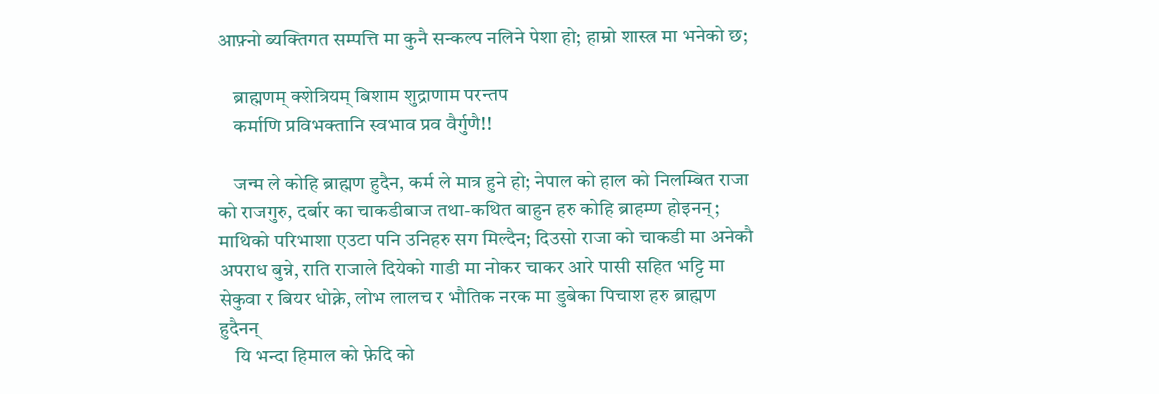आफ़्नो ब्यक्तिगत सम्पत्ति मा कुनै सन्कल्प नलिने पेशा हो; हाम्रो शास्त्र मा भनेको छ;

    ब्राह्मणम् क्शेत्रियम् बिशाम शुद्राणाम परन्तप
    कर्माणि प्रविभक्तानि स्वभाव प्रव वैर्गुणै!!

    जन्म ले कोहि ब्राह्मण हुदैन, कर्म ले मात्र हुने हो; नेपाल को हाल को निलम्बित राजा को राजगुरु, दर्बार का चाकडीबाज तथा-कथित बाहुन हरु कोहि ब्राहम्ण होइनन्; माथिको परिभाशा एउटा पनि उनिहरु सग मिल्दैन; दिउसो राजा को चाकडी मा अनेकौ अपराध बुन्ने, राति राजाले दियेको गाडी मा नोकर चाकर आरे पासी सहित भट्टि मा सेकुवा र बियर धोक्ने, लोभ लालच र भौतिक नरक मा डुबेका पिचाश हरु ब्राह्मण हुदैनन्
    यि भन्दा हिमाल को फ़ेदि को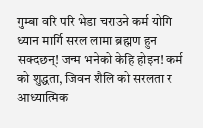गुम्बा वरि परि भेडा चराउने कर्म योगि ध्यान मार्गि सरल लामा ब्रह्मण हुन सक्दछन्! जन्म भनेको केहि होइन! कर्म को शुद्धता, जिवन शैलि को सरलता र आध्यात्मिक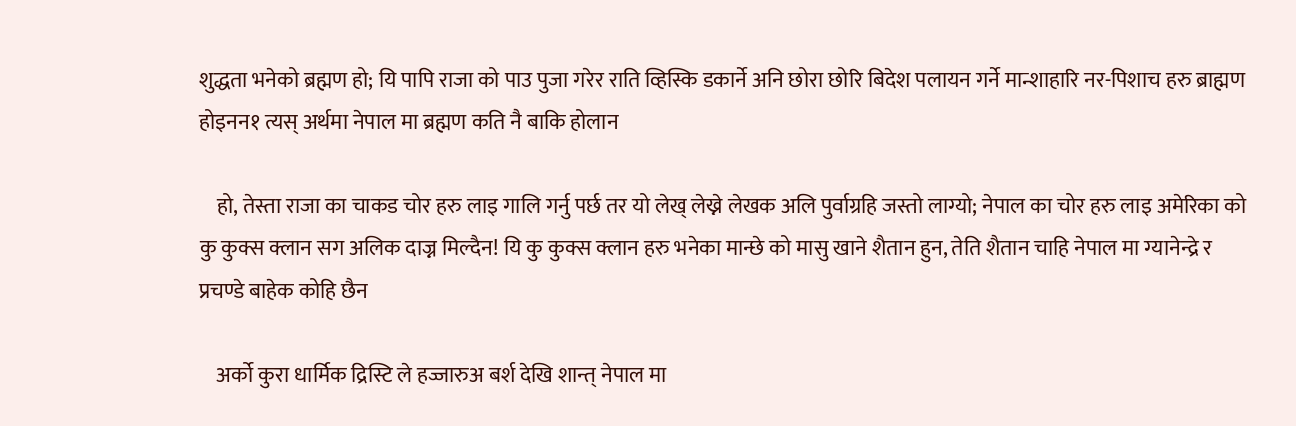शुद्धता भनेको ब्रह्मण हो; यि पापि राजा को पाउ पुजा गरेर राति व्हिस्कि डकार्ने अनि छोरा छोरि बिदेश पलायन गर्ने मान्शाहारि नर-पिशाच हरु ब्राह्मण होइनन१ त्यस् अर्थमा नेपाल मा ब्रह्मण कति नै बाकि होलान

    हो, तेस्ता राजा का चाकड चोर हरु लाइ गालि गर्नु पर्छ तर यो लेख् लेख्ने लेखक अलि पुर्वाग्रहि जस्तो लाग्यो; नेपाल का चोर हरु लाइ अमेरिका को कु कुक्स क्लान सग अलिक दाज्न मिल्दैन! यि कु कुक्स क्लान हरु भनेका मान्छे को मासु खाने शैतान हुन, तेति शैतान चाहि नेपाल मा ग्यानेन्द्रे र प्रचण्डे बाहेक कोहि छैन

    अर्को कुरा धार्मिक द्रिस्टि ले हज्जारुअ बर्श देखि शान्त् नेपाल मा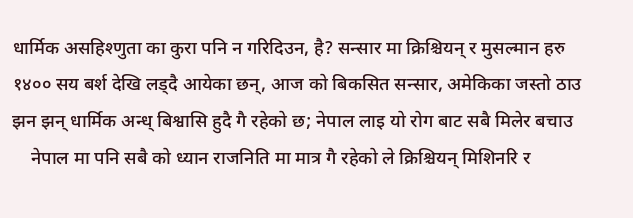धार्मिक असहिश्णुता का कुरा पनि न गरिदिउन, है? सन्सार मा क्रिश्चियन् र मुसल्मान हरु १४०० सय बर्श देखि लड्दै आयेका छन्, आज को बिकसित सन्सार, अमेकिका जस्तो ठाउ झन झन् धार्मिक अन्ध् बिश्वासि हुदै गै रहेको छ; नेपाल लाइ यो रोग बाट सबै मिलेर बचाउ
    नेपाल मा पनि सबै को ध्यान राजनिति मा मात्र गै रहेको ले क्रिश्चियन् मिशिनरि र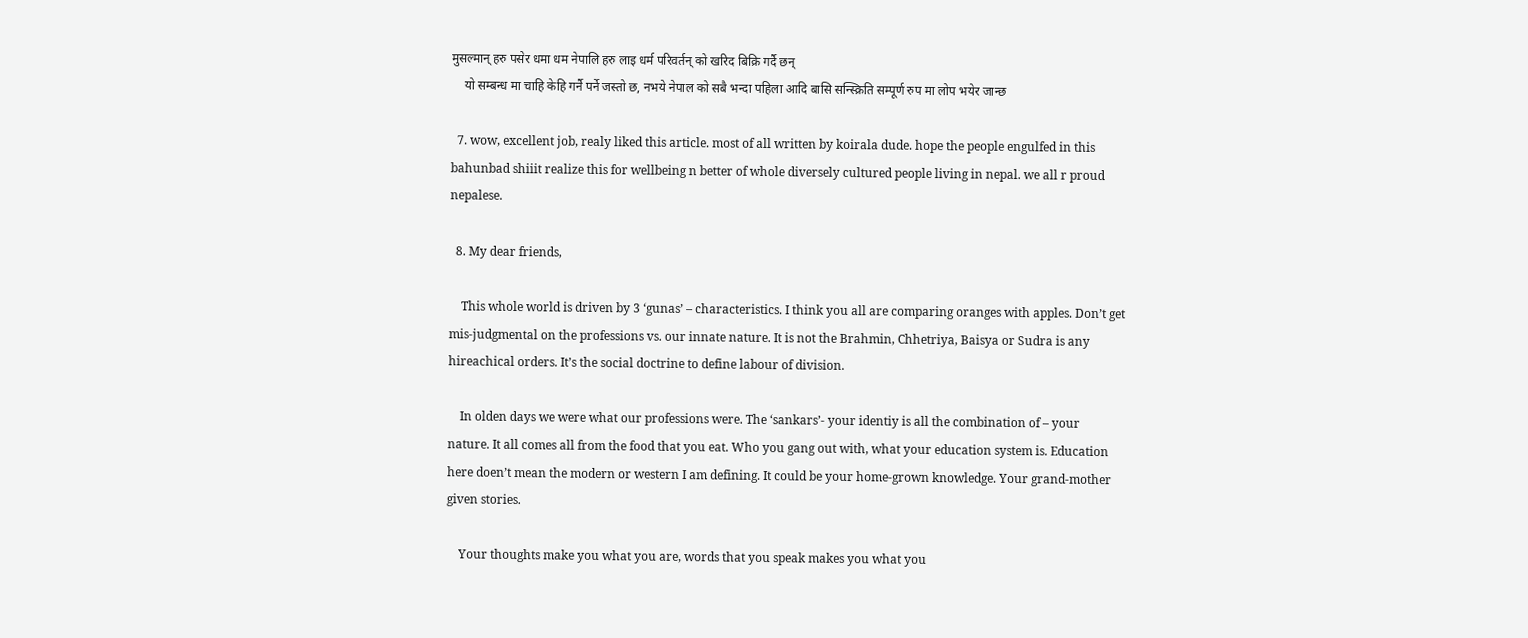मुसल्मान् हरु पसेर धमा धम नेपालि हरु लाइ धर्म परिवर्तन् को खरिद बिक्रि गर्दै छन्
    यो सम्बन्ध मा चाहि केहि गर्नै पर्ने जस्तो छ, नभये नेपाल को सबै भन्दा पहिला आदि बासि सन्स्क्रिति सम्पूर्ण रुप मा लोप भयेर जान्छ

  7. wow, excellent job, realy liked this article. most of all written by koirala dude. hope the people engulfed in this bahunbad shiiit realize this for wellbeing n better of whole diversely cultured people living in nepal. we all r proud nepalese.

  8. My dear friends,

    This whole world is driven by 3 ‘gunas’ – characteristics. I think you all are comparing oranges with apples. Don’t get mis-judgmental on the professions vs. our innate nature. It is not the Brahmin, Chhetriya, Baisya or Sudra is any hireachical orders. It’s the social doctrine to define labour of division.

    In olden days we were what our professions were. The ‘sankars’- your identiy is all the combination of – your nature. It all comes all from the food that you eat. Who you gang out with, what your education system is. Education here doen’t mean the modern or western I am defining. It could be your home-grown knowledge. Your grand-mother given stories.

    Your thoughts make you what you are, words that you speak makes you what you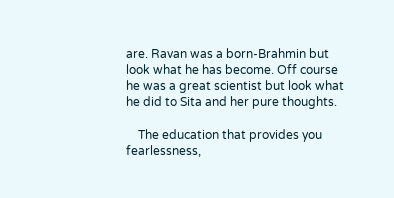are. Ravan was a born-Brahmin but look what he has become. Off course he was a great scientist but look what he did to Sita and her pure thoughts.

    The education that provides you fearlessness,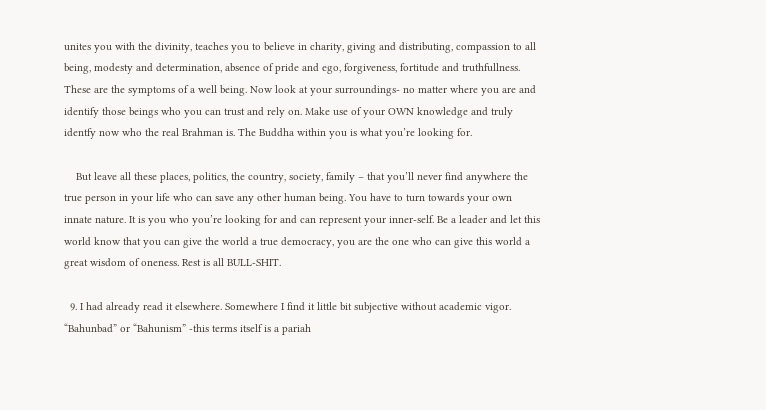unites you with the divinity, teaches you to believe in charity, giving and distributing, compassion to all being, modesty and determination, absence of pride and ego, forgiveness, fortitude and truthfullness. These are the symptoms of a well being. Now look at your surroundings- no matter where you are and identify those beings who you can trust and rely on. Make use of your OWN knowledge and truly identfy now who the real Brahman is. The Buddha within you is what you’re looking for.

    But leave all these places, politics, the country, society, family – that you’ll never find anywhere the true person in your life who can save any other human being. You have to turn towards your own innate nature. It is you who you’re looking for and can represent your inner-self. Be a leader and let this world know that you can give the world a true democracy, you are the one who can give this world a great wisdom of oneness. Rest is all BULL-SHIT.

  9. I had already read it elsewhere. Somewhere I find it little bit subjective without academic vigor. “Bahunbad” or “Bahunism” -this terms itself is a pariah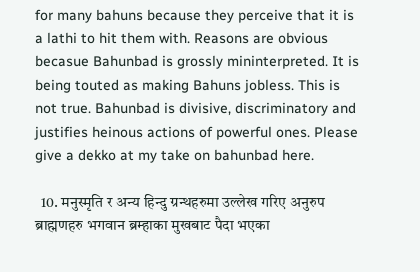for many bahuns because they perceive that it is a lathi to hit them with. Reasons are obvious becasue Bahunbad is grossly mininterpreted. It is being touted as making Bahuns jobless. This is not true. Bahunbad is divisive, discriminatory and justifies heinous actions of powerful ones. Please give a dekko at my take on bahunbad here.

  10. मनुस्मृति र अन्य हिन्दु ग्रन्थहरुमा उल्लेख गरिए अनुरुप ब्राह्मणहरु भगवान ब्रम्हाका मुखबाट पैदा भएका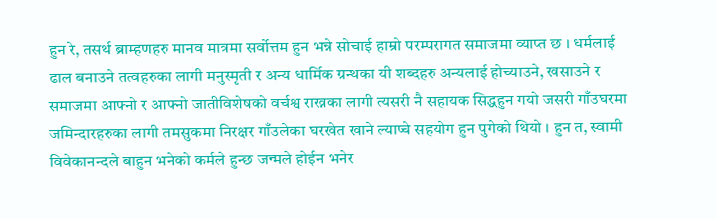हुन रे, तसर्थ ब्राम्हणहरु मानव मात्रमा सर्वोत्तम हुन भन्ने सोचाई हाम्रो परम्परागत समाजमा व्याप्त छ । धर्मलाई ढाल बनाउने तत्वहरुका लागी मनुस्मृती र अन्य धार्मिक ग्रन्थका यी शब्दहरु अन्यलाई होच्याउने, खसाउने र समाजमा आफ्नो र आफ्नो जातीविशेषको वर्चश्व राख्नका लागी त्यसरी नै सहायक सिद्धहुन गयो जसरी गाँउघरमा जमिन्दारहरुका लागी तमसुकमा निरक्षर गाँउलेका घरखेत खाने ल्याप्चे सहयोग हुन पुगेको थियो । हुन त, स्वामी विवेकानन्दले बाहुन भनेको कर्मले हुन्छ जन्मले होईन भनेर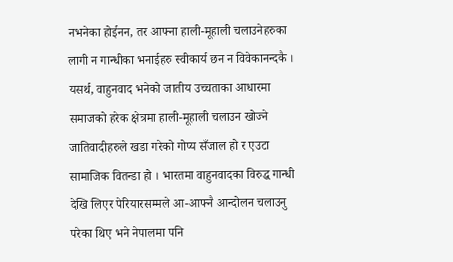नभनेका होईनन, तर आफ्ना हाली-मूहाली चलाउनेहरुका लागी न गान्धीका भनाईहरु स्वीकार्य छन न विवेकानन्दकै । यसर्थ, वाहुनवाद भनेको जातीय उच्चताका आधारमा समाजको हरेक क्षेत्रमा हाली-मूहाली चलाउन खोज्ने जातिवादीहरुले खडा गरेको गोप्य सँजाल हो र एउटा सामाजिक वितन्डा हो । भारतमा वाहुनवादका विरुद्ध गान्धी देखि लिएर पेरियारसम्मले आ-आफ्नै आन्दोलन चलाउनु परेका थिए भने नेपालमा पनि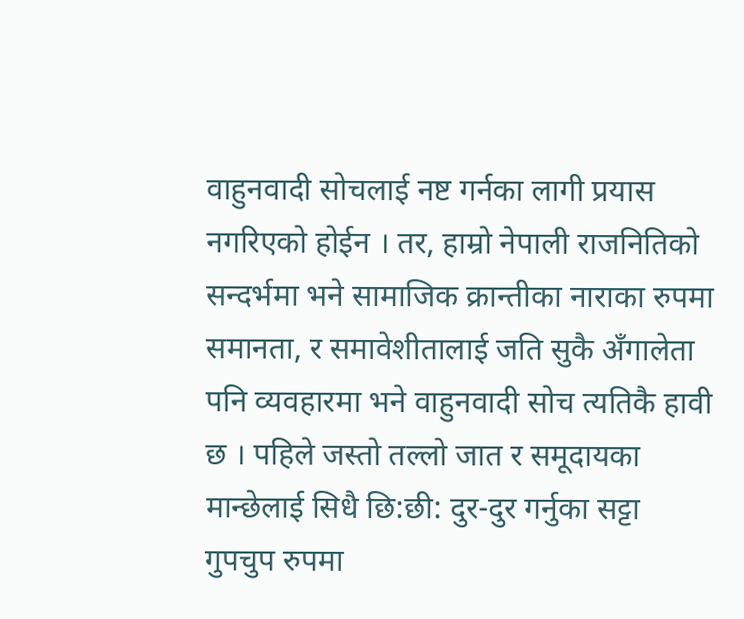वाहुनवादी सोचलाई नष्ट गर्नका लागी प्रयास नगरिएको होईन । तर, हाम्रो नेपाली राजनितिको सन्दर्भमा भने सामाजिक क्रान्तीका नाराका रुपमा समानता, र समावेशीतालाई जति सुकै अँगालेता पनि व्यवहारमा भने वाहुनवादी सोच त्यतिकै हावी छ । पहिले जस्तो तल्लो जात र समूदायका मान्छेलाई सिधै छि:छी: दुर-दुर गर्नुका सट्टा गुपचुप रुपमा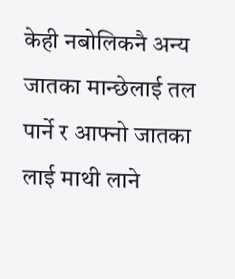केही नबोलिकनै अन्य जातका मान्छेलाई तल पार्ने र आफ्नो जातका लाई माथी लाने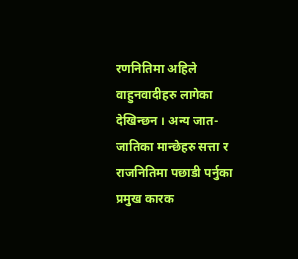रणनितिमा अहिले वाहुनवादीहरु लागेका देखिन्छन । अन्य जात-जातिका मान्छेहरु सत्ता र राजनितिमा पछाडी पर्नुका प्रमुख कारक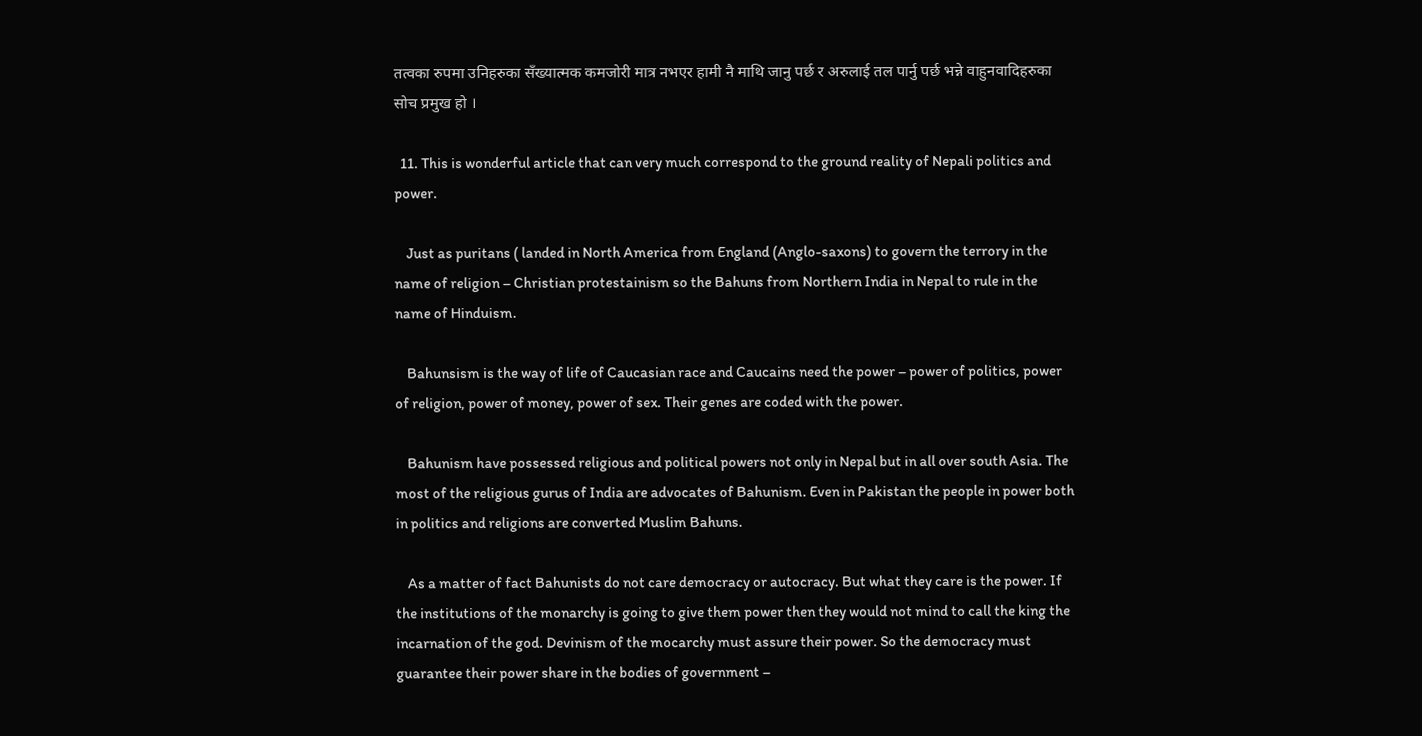तत्वका रुपमा उनिहरुका सँख्यात्मक कमजोरी मात्र नभएर हामी नै माथि जानु पर्छ र अरुलाई तल पार्नु पर्छ भन्ने वाहुनवादिहरुका सोच प्रमुख हो ।

  11. This is wonderful article that can very much correspond to the ground reality of Nepali politics and power.

    Just as puritans ( landed in North America from England (Anglo-saxons) to govern the terrory in the name of religion – Christian protestainism so the Bahuns from Northern India in Nepal to rule in the name of Hinduism.

    Bahunsism is the way of life of Caucasian race and Caucains need the power – power of politics, power of religion, power of money, power of sex. Their genes are coded with the power.

    Bahunism have possessed religious and political powers not only in Nepal but in all over south Asia. The most of the religious gurus of India are advocates of Bahunism. Even in Pakistan the people in power both in politics and religions are converted Muslim Bahuns.

    As a matter of fact Bahunists do not care democracy or autocracy. But what they care is the power. If the institutions of the monarchy is going to give them power then they would not mind to call the king the incarnation of the god. Devinism of the mocarchy must assure their power. So the democracy must guarantee their power share in the bodies of government –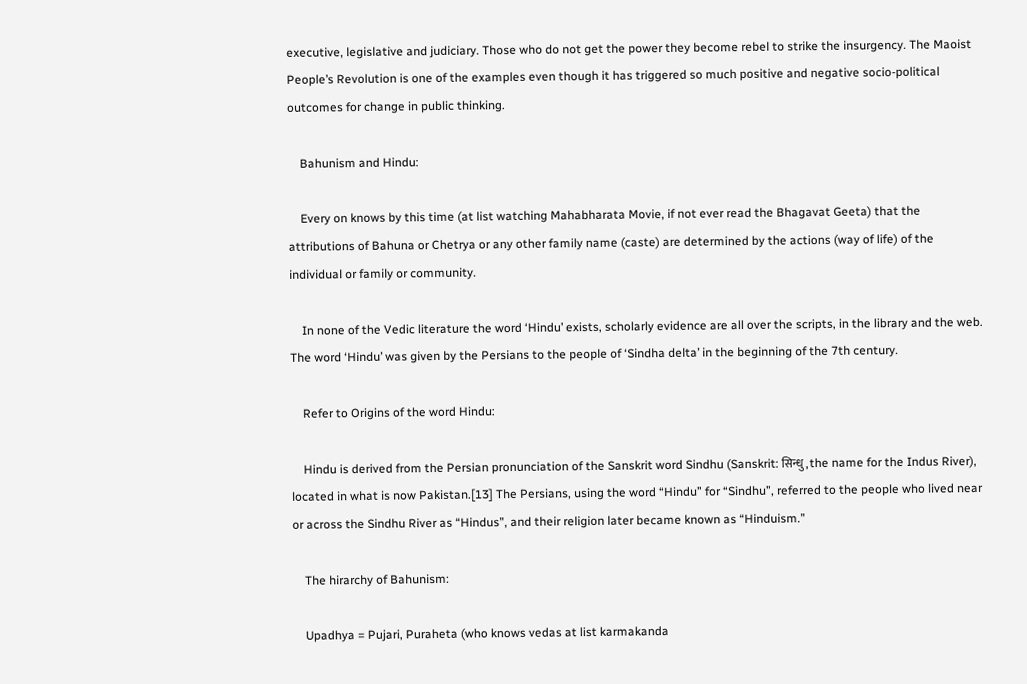executive, legislative and judiciary. Those who do not get the power they become rebel to strike the insurgency. The Maoist People’s Revolution is one of the examples even though it has triggered so much positive and negative socio-political outcomes for change in public thinking.

    Bahunism and Hindu:

    Every on knows by this time (at list watching Mahabharata Movie, if not ever read the Bhagavat Geeta) that the attributions of Bahuna or Chetrya or any other family name (caste) are determined by the actions (way of life) of the individual or family or community.

    In none of the Vedic literature the word ‘Hindu’ exists, scholarly evidence are all over the scripts, in the library and the web. The word ‘Hindu’ was given by the Persians to the people of ‘Sindha delta’ in the beginning of the 7th century.

    Refer to Origins of the word Hindu:

    Hindu is derived from the Persian pronunciation of the Sanskrit word Sindhu (Sanskrit: सिन्धु, the name for the Indus River), located in what is now Pakistan.[13] The Persians, using the word “Hindu” for “Sindhu”, referred to the people who lived near or across the Sindhu River as “Hindus”, and their religion later became known as “Hinduism.”

    The hirarchy of Bahunism:

    Upadhya = Pujari, Puraheta (who knows vedas at list karmakanda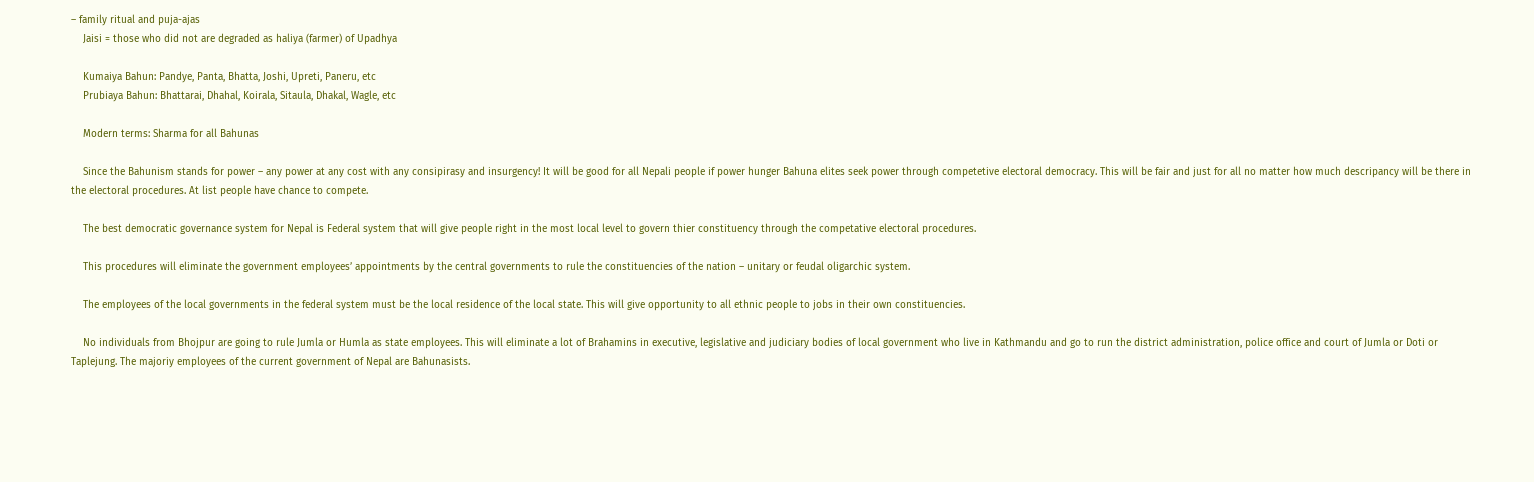– family ritual and puja-ajas
    Jaisi = those who did not are degraded as haliya (farmer) of Upadhya

    Kumaiya Bahun: Pandye, Panta, Bhatta, Joshi, Upreti, Paneru, etc
    Prubiaya Bahun: Bhattarai, Dhahal, Koirala, Sitaula, Dhakal, Wagle, etc

    Modern terms: Sharma for all Bahunas

    Since the Bahunism stands for power – any power at any cost with any consipirasy and insurgency! It will be good for all Nepali people if power hunger Bahuna elites seek power through competetive electoral democracy. This will be fair and just for all no matter how much descripancy will be there in the electoral procedures. At list people have chance to compete.

    The best democratic governance system for Nepal is Federal system that will give people right in the most local level to govern thier constituency through the competative electoral procedures.

    This procedures will eliminate the government employees’ appointments by the central governments to rule the constituencies of the nation – unitary or feudal oligarchic system.

    The employees of the local governments in the federal system must be the local residence of the local state. This will give opportunity to all ethnic people to jobs in their own constituencies.

    No individuals from Bhojpur are going to rule Jumla or Humla as state employees. This will eliminate a lot of Brahamins in executive, legislative and judiciary bodies of local government who live in Kathmandu and go to run the district administration, police office and court of Jumla or Doti or Taplejung. The majoriy employees of the current government of Nepal are Bahunasists.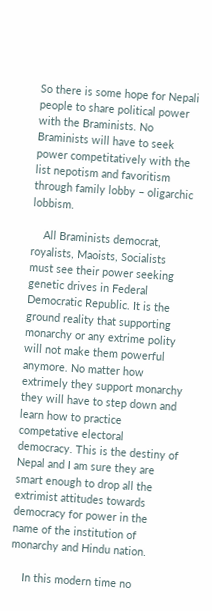So there is some hope for Nepali people to share political power with the Braminists. No Braminists will have to seek power competitatively with the list nepotism and favoritism through family lobby – oligarchic lobbism.

    All Braminists democrat, royalists, Maoists, Socialists must see their power seeking genetic drives in Federal Democratic Republic. It is the ground reality that supporting monarchy or any extrime polity will not make them powerful anymore. No matter how extrimely they support monarchy they will have to step down and learn how to practice competative electoral democracy. This is the destiny of Nepal and I am sure they are smart enough to drop all the extrimist attitudes towards democracy for power in the name of the institution of monarchy and Hindu nation.

    In this modern time no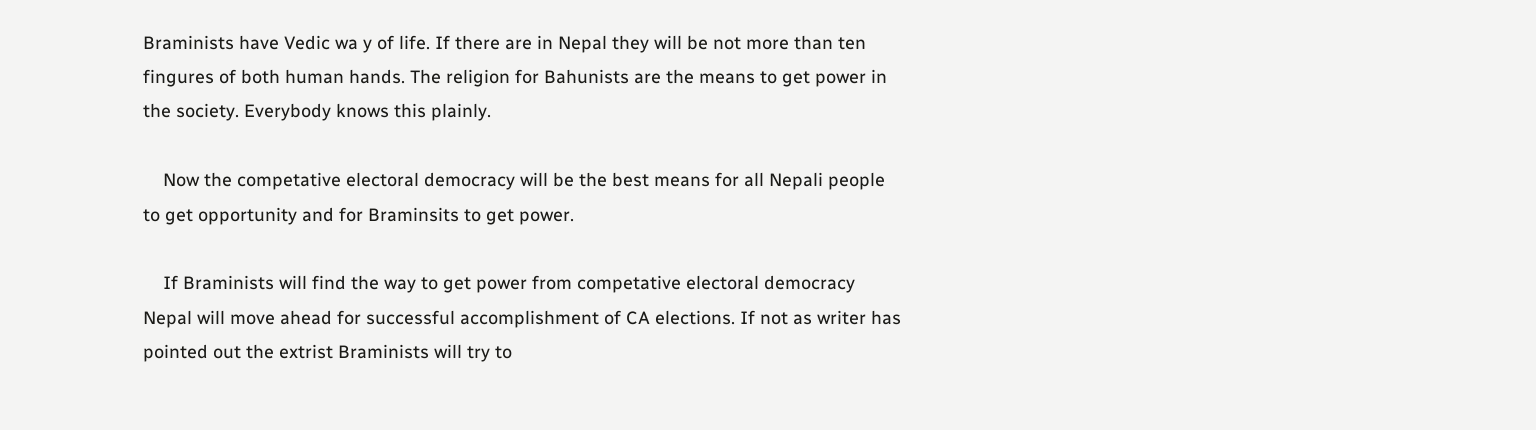Braminists have Vedic wa y of life. If there are in Nepal they will be not more than ten fingures of both human hands. The religion for Bahunists are the means to get power in the society. Everybody knows this plainly.

    Now the competative electoral democracy will be the best means for all Nepali people to get opportunity and for Braminsits to get power.

    If Braminists will find the way to get power from competative electoral democracy Nepal will move ahead for successful accomplishment of CA elections. If not as writer has pointed out the extrist Braminists will try to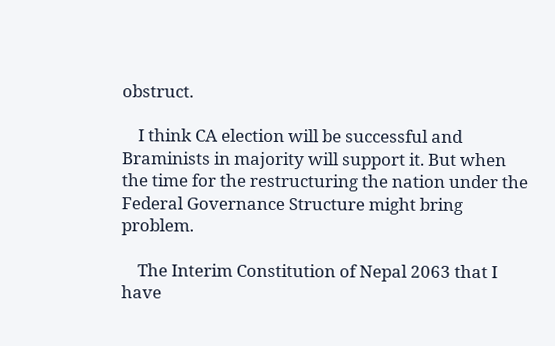obstruct.

    I think CA election will be successful and Braminists in majority will support it. But when the time for the restructuring the nation under the Federal Governance Structure might bring problem.

    The Interim Constitution of Nepal 2063 that I have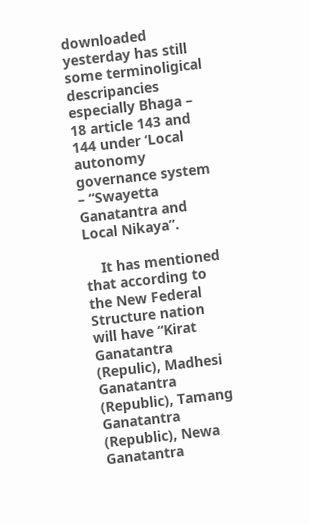downloaded yesterday has still some terminoligical descripancies especially Bhaga – 18 article 143 and 144 under ‘Local autonomy governance system – “Swayetta Ganatantra and Local Nikaya”.

    It has mentioned that according to the New Federal Structure nation will have “Kirat Ganatantra (Repulic), Madhesi Ganatantra (Republic), Tamang Ganatantra (Republic), Newa Ganatantra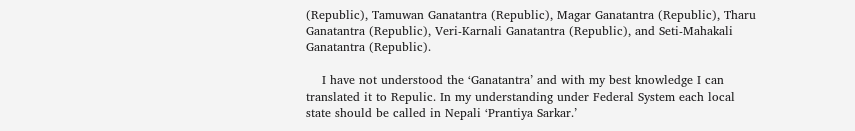(Republic), Tamuwan Ganatantra (Republic), Magar Ganatantra (Republic), Tharu Ganatantra (Republic), Veri-Karnali Ganatantra (Republic), and Seti-Mahakali Ganatantra (Republic).

    I have not understood the ‘Ganatantra’ and with my best knowledge I can translated it to Repulic. In my understanding under Federal System each local state should be called in Nepali ‘Prantiya Sarkar.’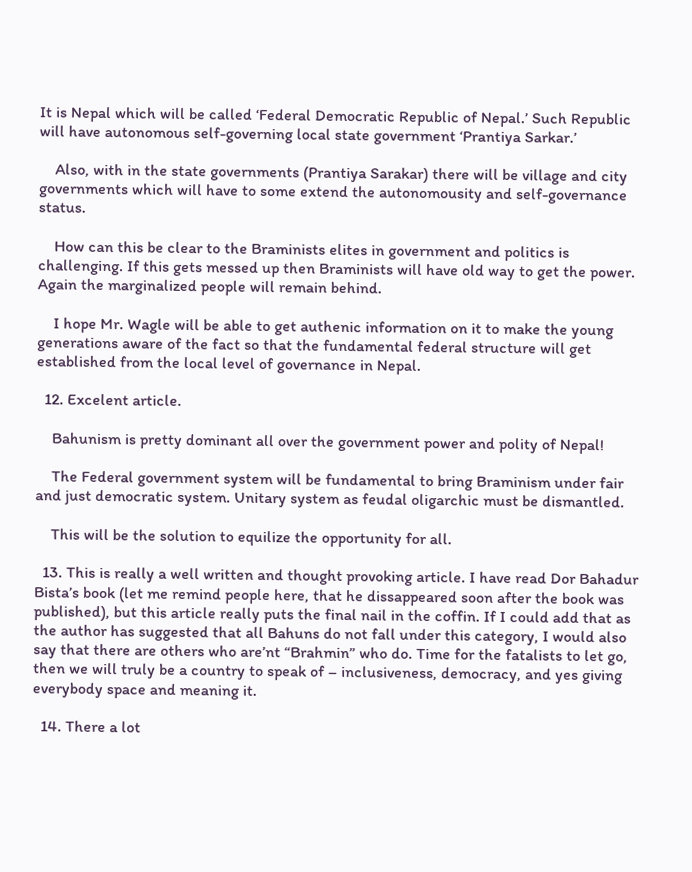It is Nepal which will be called ‘Federal Democratic Republic of Nepal.’ Such Republic will have autonomous self-governing local state government ‘Prantiya Sarkar.’

    Also, with in the state governments (Prantiya Sarakar) there will be village and city governments which will have to some extend the autonomousity and self-governance status.

    How can this be clear to the Braminists elites in government and politics is challenging. If this gets messed up then Braminists will have old way to get the power. Again the marginalized people will remain behind.

    I hope Mr. Wagle will be able to get authenic information on it to make the young generations aware of the fact so that the fundamental federal structure will get established from the local level of governance in Nepal.

  12. Excelent article.

    Bahunism is pretty dominant all over the government power and polity of Nepal!

    The Federal government system will be fundamental to bring Braminism under fair and just democratic system. Unitary system as feudal oligarchic must be dismantled.

    This will be the solution to equilize the opportunity for all.

  13. This is really a well written and thought provoking article. I have read Dor Bahadur Bista’s book (let me remind people here, that he dissappeared soon after the book was published), but this article really puts the final nail in the coffin. If I could add that as the author has suggested that all Bahuns do not fall under this category, I would also say that there are others who are’nt “Brahmin” who do. Time for the fatalists to let go, then we will truly be a country to speak of – inclusiveness, democracy, and yes giving everybody space and meaning it.

  14. There a lot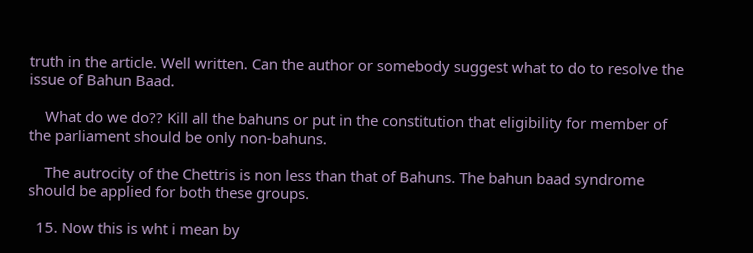truth in the article. Well written. Can the author or somebody suggest what to do to resolve the issue of Bahun Baad.

    What do we do?? Kill all the bahuns or put in the constitution that eligibility for member of the parliament should be only non-bahuns.

    The autrocity of the Chettris is non less than that of Bahuns. The bahun baad syndrome should be applied for both these groups.

  15. Now this is wht i mean by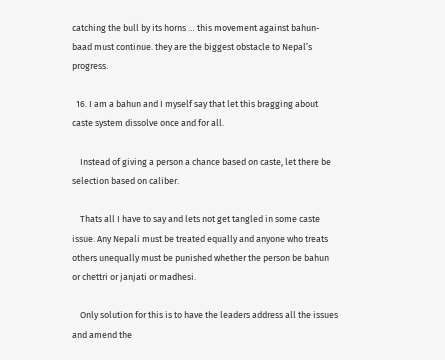catching the bull by its horns … this movement against bahun-baad must continue. they are the biggest obstacle to Nepal’s progress.

  16. I am a bahun and I myself say that let this bragging about caste system dissolve once and for all.

    Instead of giving a person a chance based on caste, let there be selection based on caliber.

    Thats all I have to say and lets not get tangled in some caste issue. Any Nepali must be treated equally and anyone who treats others unequally must be punished whether the person be bahun or chettri or janjati or madhesi.

    Only solution for this is to have the leaders address all the issues and amend the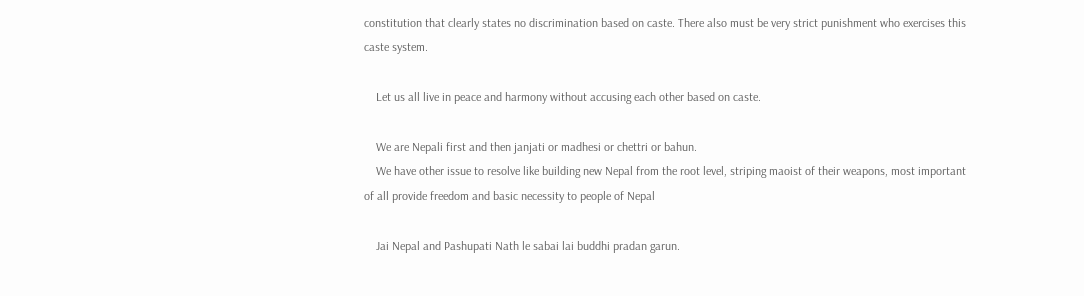constitution that clearly states no discrimination based on caste. There also must be very strict punishment who exercises this caste system.

    Let us all live in peace and harmony without accusing each other based on caste.

    We are Nepali first and then janjati or madhesi or chettri or bahun.
    We have other issue to resolve like building new Nepal from the root level, striping maoist of their weapons, most important of all provide freedom and basic necessity to people of Nepal

    Jai Nepal and Pashupati Nath le sabai lai buddhi pradan garun.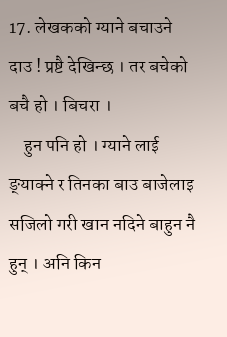17. लेखकको ग्याने बचाउने दाउ ! प्रष्टै देखिन्छ । तर बचेको बचै हो । बिचरा ।
    हुन पनि हो । ग्याने लाई ङ्याक्ने र तिनका बाउ बाजेलाइ सजिलो गरी खान नदिने बाहुन नै हुन् । अनि किन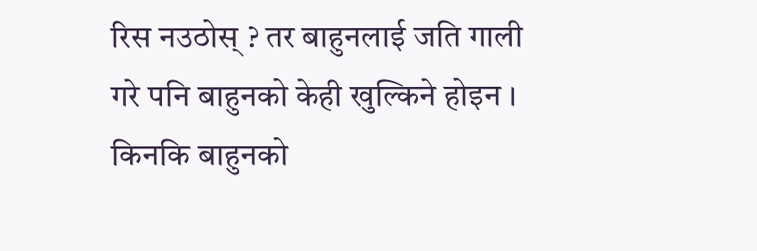रिस नउठोस् ? तर बाहुनलाई जति गाली गरे पनि बाहुनको केही खुल्किने होइन । किनकि बाहुनको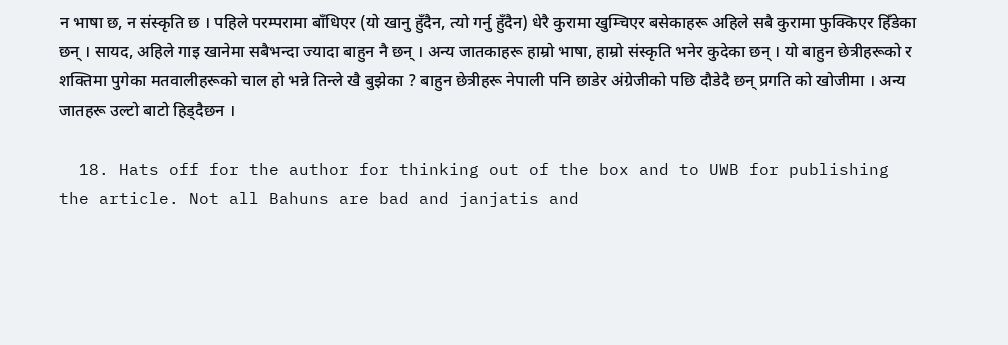न भाषा छ, न संस्कृति छ । पहिले परम्परामा बाँधिएर (यो खानु हुँदैन, त्यो गर्नु हुँदैन) धेरै कुरामा खुम्चिएर बसेकाहरू अहिले सबै कुरामा फुक्किएर हिँडेका छन् । सायद, अहिले गाइ खानेमा सबैभन्दा ज्यादा बाहुन नै छन् । अन्य जातकाहरू हाम्रो भाषा, हाम्रो संस्कृति भनेर कुदेका छन् । यो बाहुन छेत्रीहरूको र शक्तिमा पुगेका मतवालीहरूको चाल हो भन्ने तिन्ले खै बुझेका ? बाहुन छेत्रीहरू नेपाली पनि छाडेर अंग्रेजीको पछि दौडेदै छन् प्रगति को खोजीमा । अन्य जातहरू उल्टो बाटो हिड्दैछन ।

  18. Hats off for the author for thinking out of the box and to UWB for publishing the article. Not all Bahuns are bad and janjatis and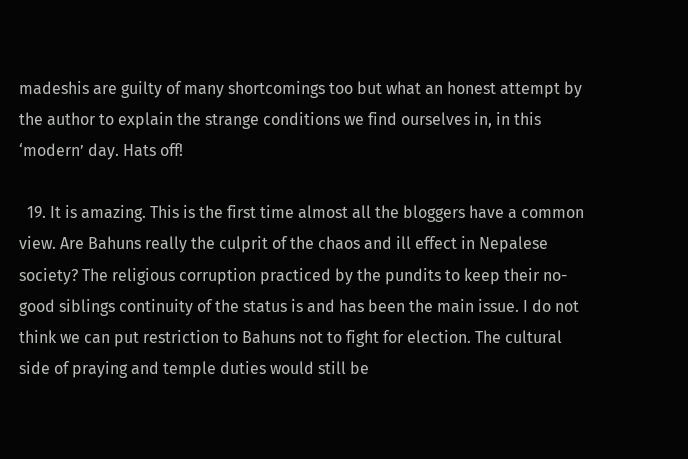madeshis are guilty of many shortcomings too but what an honest attempt by the author to explain the strange conditions we find ourselves in, in this ‘modern’ day. Hats off!

  19. It is amazing. This is the first time almost all the bloggers have a common view. Are Bahuns really the culprit of the chaos and ill effect in Nepalese society? The religious corruption practiced by the pundits to keep their no-good siblings continuity of the status is and has been the main issue. I do not think we can put restriction to Bahuns not to fight for election. The cultural side of praying and temple duties would still be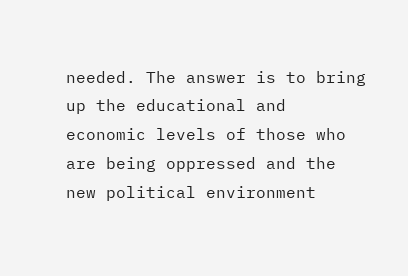needed. The answer is to bring up the educational and economic levels of those who are being oppressed and the new political environment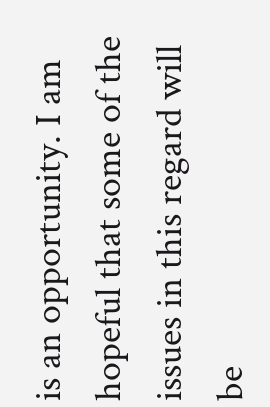is an opportunity. I am hopeful that some of the issues in this regard will be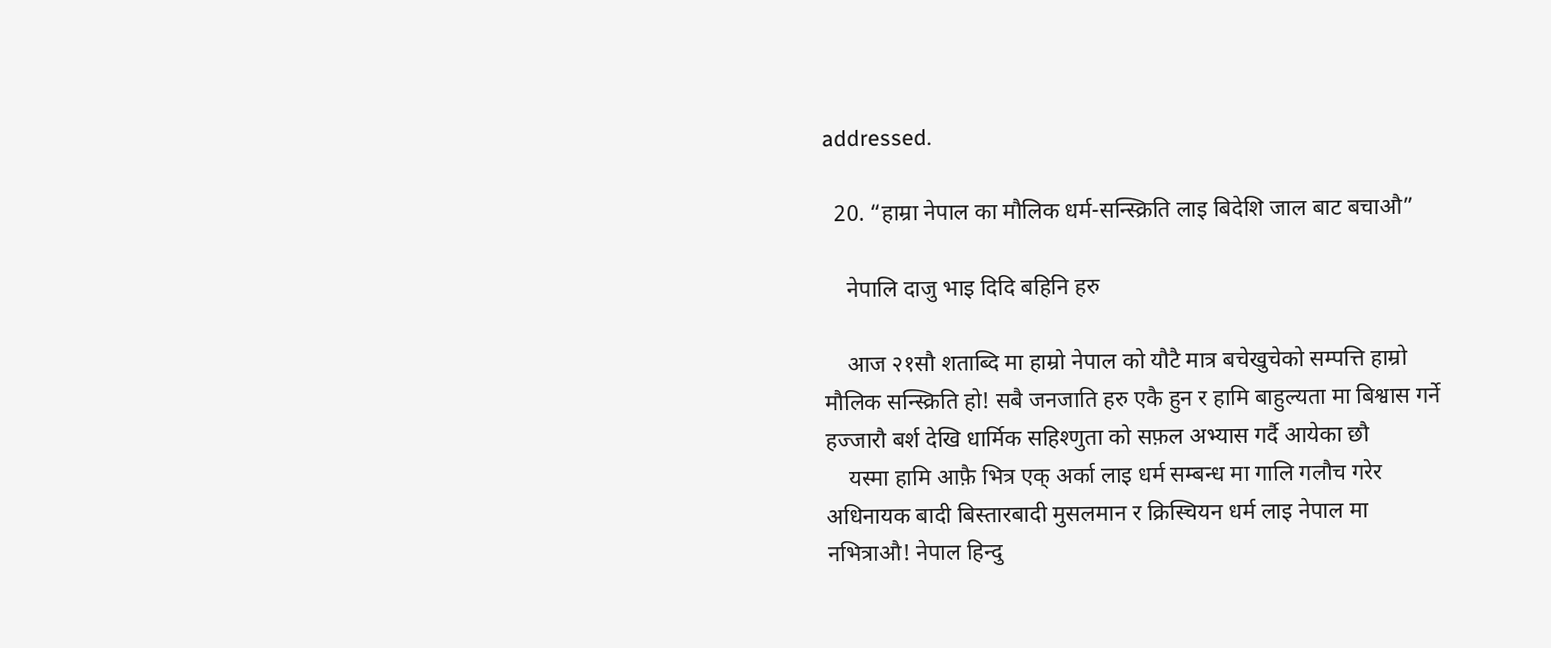addressed.

  20. “हाम्रा नेपाल का मौलिक धर्म-सन्स्क्रिति लाइ बिदेशि जाल बाट बचाऔ”

    नेपालि दाजु भाइ दिदि बहिनि हरु

    आज २१सौ शताब्दि मा हाम्रो नेपाल को यौटै मात्र बचेखुचेको सम्पत्ति हाम्रो मौलिक सन्स्क्रिति हो! सबै जनजाति हरु एकै हुन र हामि बाहुल्यता मा बिश्वास गर्ने हज्जारौ बर्श देखि धार्मिक सहिश्णुता को सफ़ल अभ्यास गर्दै आयेका छौ
    यस्मा हामि आफ़ै भित्र एक् अर्का लाइ धर्म सम्बन्ध मा गालि गलौच गरेर अधिनायक बादी बिस्तारबादी मुसलमान र क्रिस्चियन धर्म लाइ नेपाल मा नभित्राऔ! नेपाल हिन्दु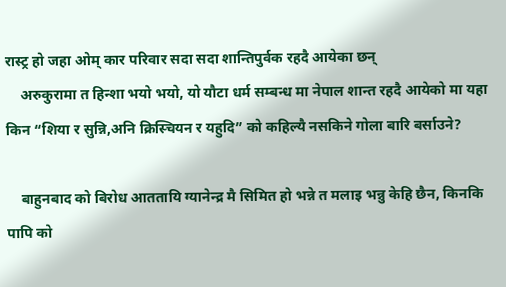रास्ट्र हो जहा ओम् कार परिवार सदा सदा शान्तिपुर्वक रहदै आयेका छन्
    अरुकुरामा त हिन्शा भयो भयो, यो यौटा धर्म सम्बन्ध मा नेपाल शान्त रहदै आयेको मा यहा किन “शिया र सुन्नि,अनि क्रिस्चियन र यहुदि” को कहिल्यै नसकिने गोला बारि बर्साउने?

    बाहुनबाद को बिरोध आततायि ग्यानेन्द्र मै सिमित हो भन्ने त मलाइ भन्नु केहि छैन, किनकि पापि को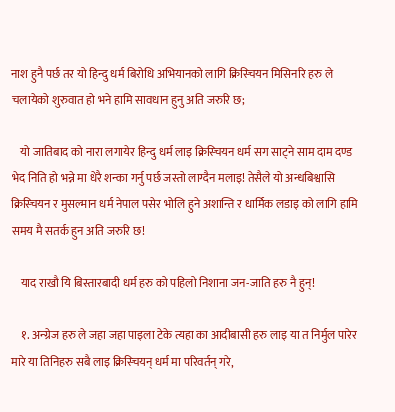नाश हुनै पर्छ तर यो हिन्दु धर्म बिरोधि अभियानको लागि क्रिस्चियन मिसिनरि हरु ले चलायेको शुरुवात हो भने हामि सावधान हुनु अति जरुरि छ;

    यो जातिबाद को नारा लगायेर हिन्दु धर्म लाइ क्रिस्चियन धर्म सग साट्ने साम दाम दण्ड भेद निति हो भन्ने मा धेरै शन्का गर्नु पर्छ जस्तो लाग्दैन मलाइ! तेसैले यो अन्धबिश्वासि क्रिस्चियन र मुसल्मान धर्म नेपाल पसेर भोलि हुने अशान्ति र धार्मिक लडाइ को लागि हामि समय मै सतर्क हुन अति जरुरि छ!

    याद राखौ यि बिस्तारबादी धर्म हरु को पहिलो निशाना जन-जाति हरु नै हुन्!

    १. अन्ग्रेज हरु ले जहा जहा पाइला टेके त्यहा का आदीबासी हरु लाइ या त निर्मुल पारेर मारे या तिनिहरु सबै लाइ क्रिस्चियन् धर्म मा परिवर्तन् गरे,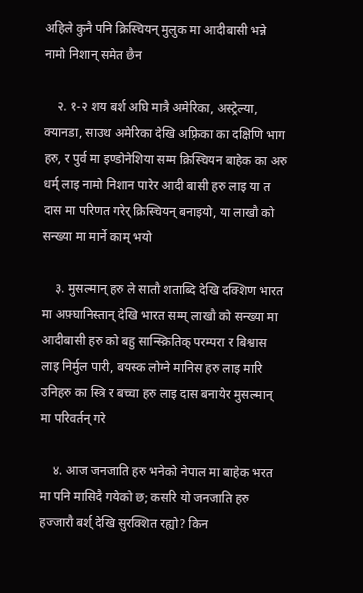अहिले कुनै पनि क्रिस्चियन् मुलुक मा आदीबासी भन्ने नामो निशान् समेत छैन

    २. १-२ शय बर्श अघि मात्रै अमेरिका, अस्ट्रेल्या, क्यानडा, साउथ अमेरिका देखि अफ़्रिका का दक्षिणि भाग हरु, र पुर्व मा इण्डोनेशिया सम्म क्रिस्चियन बाहेक का अरु धर्म् लाइ नामो निशान पारेर आदी बासी हरु लाइ या त दास मा परिणत गरेर् क्रिस्चियन् बनाइयो, या लाखौ को सन्ख्या मा मार्ने काम् भयो

    ३. मुसल्मान् हरु ले सातौ शताब्दि देखि दक्शिण भारत मा अफ़्घानिस्तान् देखि भारत सम्म् लाखौ को सन्ख्या मा आदीबासी हरु को बहु सान्स्क्रितिक् परम्परा र बिश्वास लाइ निर्मुल पारी, बयस्क लोग्ने मानिस हरु लाइ मारि उनिहरु का स्त्रि र बच्चा हरु लाइ दास बनायेर मुसल्मान् मा परिवर्तन् गरे

    ४. आज जनजाति हरु भनेको नेपाल मा बाहेक भरत मा पनि मासिदै गयेको छ; कसरि यो जनजाति हरु हज्जारौ बर्श् देखि सुरक्शित रह्यो? किन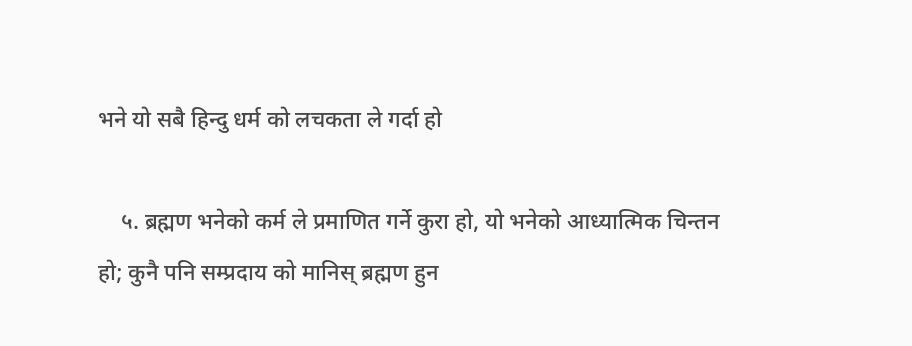भने यो सबै हिन्दु धर्म को लचकता ले गर्दा हो

    ५. ब्रह्मण भनेको कर्म ले प्रमाणित गर्ने कुरा हो, यो भनेको आध्यात्मिक चिन्तन हो; कुनै पनि सम्प्रदाय को मानिस् ब्रह्मण हुन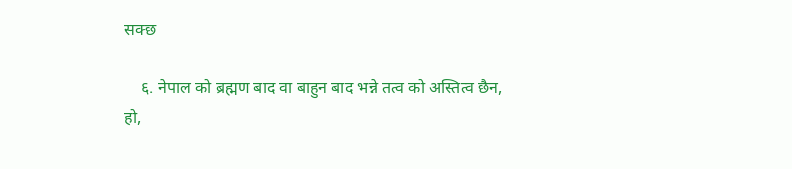सक्छ

    ६. नेपाल को ब्रह्मण बाद वा बाहुन बाद भन्ने तत्व को अस्तित्व छैन, हो,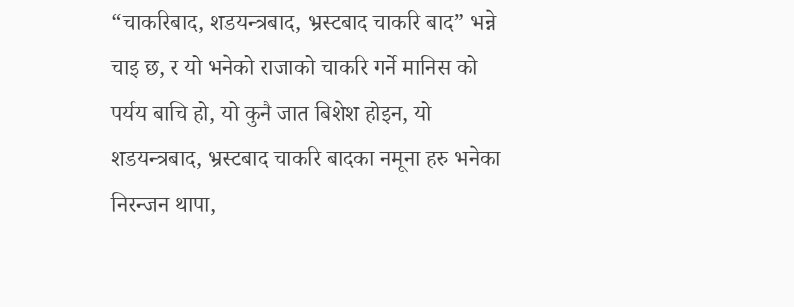“चाकरिबाद, शडयन्त्रबाद, भ्रस्टबाद चाकरि बाद” भन्ने चाइ छ, र यो भनेको राजाको चाकरि गर्ने मानिस को पर्यय बाचि हो, यो कुनै जात बिशेश होइन, यो शडयन्त्रबाद, भ्रस्टबाद चाकरि बादका नमूना हरु भनेका निरन्जन थापा,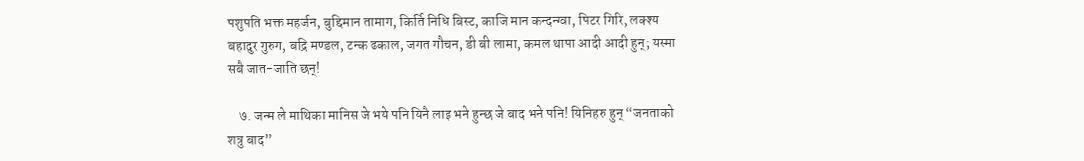पशुपति भक्त महर्जन, बुद्दिमान तामाग, किर्ति निधि बिस्ट, काजि मान कन्दन्ग्वा, पिटर गिरि, लक्श्य बहादुर गुरुग, बद्रि मण्डल, टन्क ढकाल, जगत गौचन, डी बी लामा, कमल थापा आदी आदी हुन्; यस्मा सबै जात-जाति छन्!

    ७. जन्म ले माथिका मानिस जे भये पनि यिनै लाइ भने हुन्छ जे बाद भने पनि! यिनिहरु हुन् “जनताको शत्रु बाद”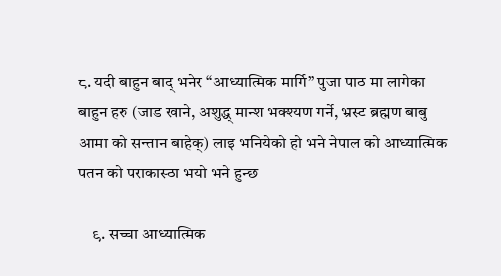८. यदी बाहुन बाद् भनेर “आध्यात्मिक मार्गि” पुजा पाठ मा लागेका बाहुन हरु (जाड खाने, अशुद्ध् मान्श भक्श्यण गर्ने, भ्रस्ट ब्रह्मण बाबु आमा को सन्तान बाहेक्) लाइ भनियेको हो भने नेपाल को आध्यात्मिक पतन को पराकास्ठा भयो भने हुन्छ

    ९. सच्चा आध्यात्मिक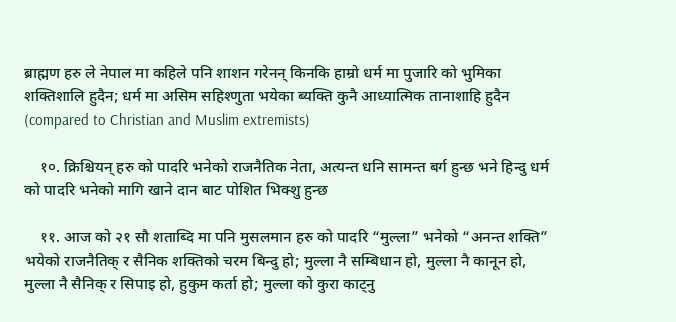ब्राह्मण हरु ले नेपाल मा कहिले पनि शाशन गरेनन् किनकि हाम्रो धर्म मा पुजारि को भुमिका शक्तिशालि हुदैन; धर्म मा असिम सहिश्णुता भयेका ब्यक्ति कुनै आध्यात्मिक तानाशाहि हुदैन (compared to Christian and Muslim extremists)

    १०. क्रिश्चियन् हरु को पादरि भनेको राजनैतिक नेता, अत्यन्त धनि सामन्त बर्ग हुन्छ भने हिन्दु धर्म को पादरि भनेको मागि खाने दान बाट पोशित भिक्शु हुन्छ

    ११. आज को २१ सौ शताब्दि मा पनि मुसलमान हरु को पादरि “मुल्ला” भनेको “अनन्त शक्ति” भयेको राजनैतिक् र सैनिक शक्तिको चरम बिन्दु हो; मुल्ला नै सम्बिधान हो, मुल्ला नै कानून हो, मुल्ला नै सैनिक् र सिपाइ हो, हुकुम कर्ता हो; मुल्ला को कुरा काट्नु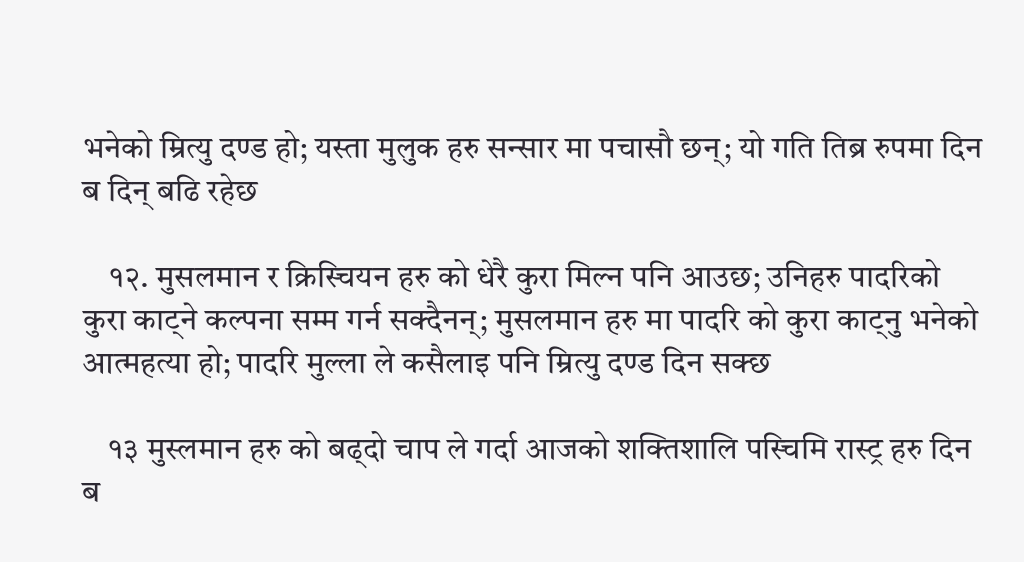भनेको म्रित्यु दण्ड हो; यस्ता मुलुक हरु सन्सार मा पचासौ छन्; यो गति तिब्र रुपमा दिन ब दिन् बढि रहेछ

    १२. मुसलमान र क्रिस्चियन हरु को धेरै कुरा मिल्न पनि आउछ; उनिहरु पादरिको कुरा काट्ने कल्पना सम्म गर्न सक्दैनन्; मुसलमान हरु मा पादरि को कुरा काट्नु भनेको आत्महत्या हो; पादरि मुल्ला ले कसैलाइ पनि म्रित्यु दण्ड दिन सक्छ

    १३ मुस्लमान हरु को बढ्दो चाप ले गर्दा आजको शक्तिशालि पस्चिमि रास्ट्र हरु दिन ब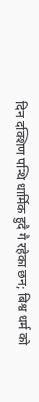दिन दक्शिण पन्थि धार्मिक हुदै गै रहेका छन; बिश्व धर्म को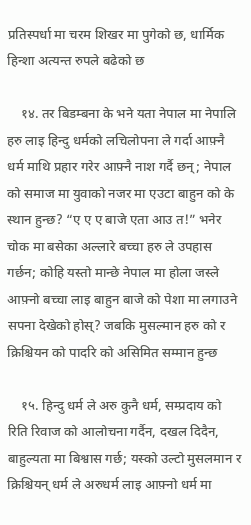प्रतिस्पर्धा मा चरम शिखर मा पुगेको छ, धार्मिक हिन्शा अत्यन्त रुपले बढेको छ

    १४. तर बिडम्बना के भने यता नेपाल मा नेपालि हरु लाइ हिन्दु धर्मको लचिलोपना ले गर्दा आफ़्नै धर्म माथि प्रहार गरेर आफ़्नै नाश गर्दै छन्; नेपाल को समाज मा युवाको नजर मा एउटा बाहुन को के स्थान हुन्छ? “ए ए ए बाजे एता आउ त!” भनेर चोक मा बसेका अल्लारे बच्चा हरु ले उपहास गर्छन; कोहि यस्तो मान्छे नेपाल मा होला जस्ले आफ़्नो बच्चा लाइ बाहुन बाजे को पेशा मा लगाउने सपना देखेको होस्? जबकि मुसल्मान हरु को र क्रिश्चियन को पादरि को असिमित सम्मान हुन्छ

    १५. हिन्दु धर्म ले अरु कुनै धर्म, सम्प्रदाय को रिति रिवाज को आलोचना गर्दैन, दखल दिदैन, बाहुल्यता मा बिश्वास गर्छ; यस्को उल्टो मुसलमान र क्रिश्चियन् धर्म ले अरुधर्म लाइ आफ़्नो धर्म मा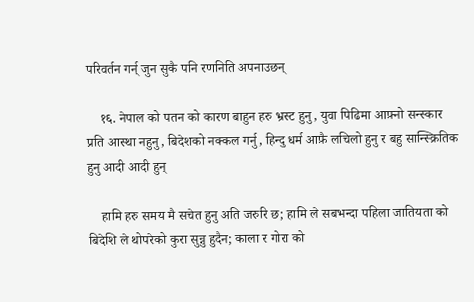परिवर्तन गर्न् जुन सुकै पनि रणनिति अपनाउछन्

    १६. नेपाल को पतन को कारण बाहुन हरु भ्रस्ट हुनु, युवा पिढिमा आफ़्नो सन्स्कार प्रति आस्था नहुनु, बिदेशको नक्कल गर्नु, हिन्दु धर्म आफ़ै लचिलो हुनु र बहु सान्स्क्रितिक हुनु आदी आदी हुन्

    हामि हरु समय मै सचेत हुनु अति जरुरि छ; हामि ले सबभन्दा पहिला जातियता को बिदेशि ले थोपरेको कुरा सुन्नु हुदैन; काला र गोरा को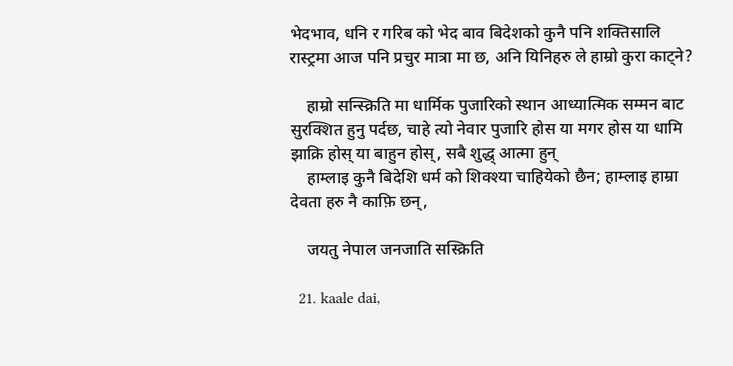भेदभाव, धनि र गरिब को भेद बाव बिदेशको कुनै पनि शक्तिसालि रास्ट्रमा आज पनि प्रचुर मात्रा मा छ, अनि यिनिहरु ले हाम्रो कुरा काट्ने?

    हाम्रो सन्स्क्रिति मा धार्मिक पुजारिको स्थान आध्यात्मिक सम्मन बाट सुरक्शित हुनु पर्दछ, चाहे त्यो नेवार पुजारि होस या मगर होस या धामि झाक्रि होस् या बाहुन होस्, सबै शुद्ध् आत्मा हुन्
    हाम्लाइ कुनै बिदेशि धर्म को शिक्श्या चाहियेको छैन; हाम्लाइ हाम्रा देवता हरु नै काफ़ि छन्,

    जयतु नेपाल जनजाति सस्क्रिति

  21. kaale dai,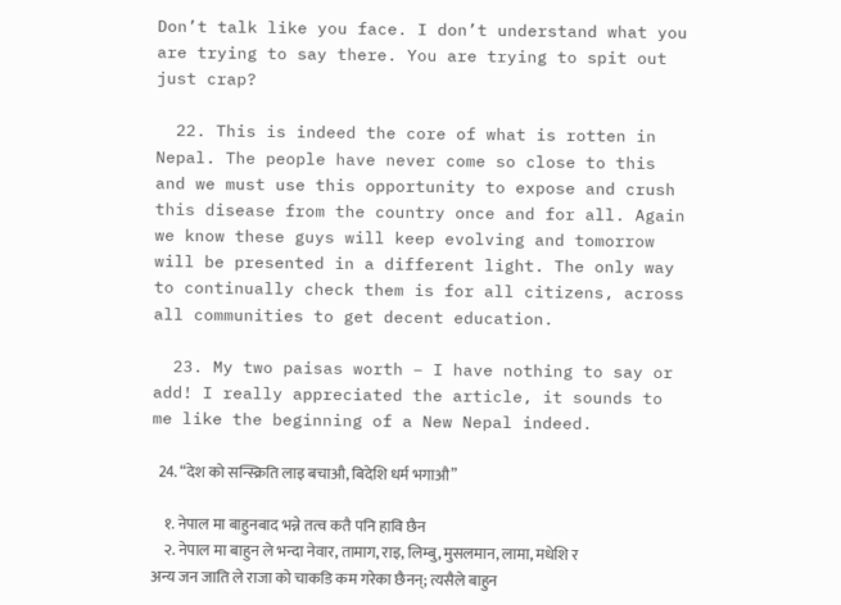Don’t talk like you face. I don’t understand what you are trying to say there. You are trying to spit out just crap?

  22. This is indeed the core of what is rotten in Nepal. The people have never come so close to this and we must use this opportunity to expose and crush this disease from the country once and for all. Again we know these guys will keep evolving and tomorrow will be presented in a different light. The only way to continually check them is for all citizens, across all communities to get decent education.

  23. My two paisas worth – I have nothing to say or add! I really appreciated the article, it sounds to me like the beginning of a New Nepal indeed.

  24. “देश को सन्स्क्रिति लाइ बचाऔ, बिदेशि धर्म भगाऔ”

    १. नेपाल मा बाहुनबाद भन्ने तत्व कतै पनि हावि छैन
    २. नेपाल मा बाहुन ले भन्दा नेवार, तामाग, राइ, लिम्बु, मुसलमान, लामा, मधेशि र अन्य जन जाति ले राजा को चाकडि कम गरेका छैनन्; त्यसैले बाहुन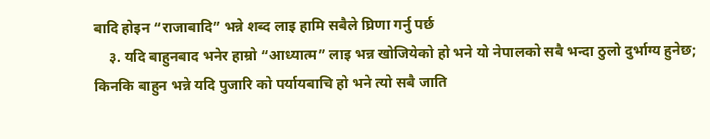बादि होइन “राजाबादि” भन्ने शब्द लाइ हामि सबैले घ्रिणा गर्नु पर्छ
    ३. यदि बाहुनबाद भनेर हाम्रो “आध्यात्म” लाइ भन्न खोजियेको हो भने यो नेपालको सबै भन्दा ठुलो दुर्भाग्य हुनेछ; किनकि बाहुन भन्ने यदि पुजारि को पर्यायबाचि हो भने त्यो सबै जाति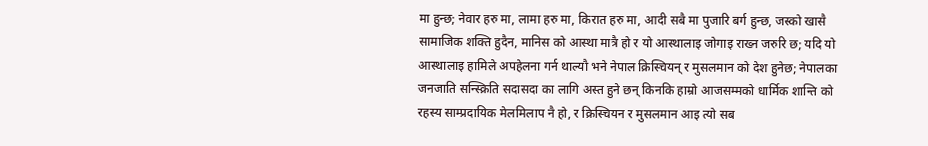मा हुन्छ; नेवार हरु मा, लामा हरु मा, किरात हरु मा, आदी सबै मा पुजारि बर्ग हुन्छ, जस्को खासै सामाजिक शक्ति हुदैन, मानिस को आस्था मात्रै हो र यो आस्थालाइ जोगाइ राख्न जरुरि छ; यदि यो आस्थालाइ हामिले अपहेलना गर्न थाल्यौ भने नेपाल क्रिस्चियन् र मुसलमान को देश हुनेछ; नेपालका जनजाति सन्स्क्रिति सदासदा का लागि अस्त हुने छन् किनकि हाम्रो आजसम्मको धार्मिक शान्ति को रहस्य साम्प्रदायिक मेलमिलाप नै हो, र क्रिस्चियन र मुसलमान आइ त्यो सब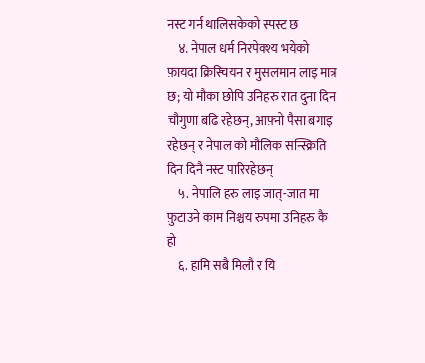नस्ट गर्न थालिसकेको स्पस्ट छ
    ४. नेपाल धर्म निरपेक्श्य भयेको फ़ायदा क्रिस्चियन र मुसलमान लाइ मात्र छ; यो मौका छोपि उनिहरु रात दुना दिन चौगुणा बढि रहेछन्, आफ़्नो पैसा बगाइ रहेछन् र नेपाल को मौलिक सन्स्क्रिति दिन दिनै नस्ट पारिरहेछन्
    ५. नेपालि हरु लाइ जात्-जात मा फ़ुटाउने काम निश्चय रुपमा उनिहरु कै हो
    ६. हामि सबै मिलौ र यि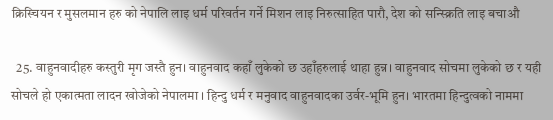क्रिस्चियन र मुसलमान हरु को नेपालि लाइ धर्म परिवर्तन गर्ने मिशन लाइ निरुत्साहित पारौ, देश को सन्स्क्रिति लाइ बचाऔ

  25. वाहुनवादीहरु कस्तुरी मृग जस्तै हुन। वाहुनवाद कहाँ लुकेको छ उहाँहरुलाई थाहा हुन्न। वाहुनवाद सोचमा लुकेको छ र यही सोचले हो एकात्मता लादन खोजेको नेपालमा । हिन्दु धर्म र मनुवाद वाहुनवादका उर्वर-भूमि हुन। भारतमा हिन्दुत्वको नाममा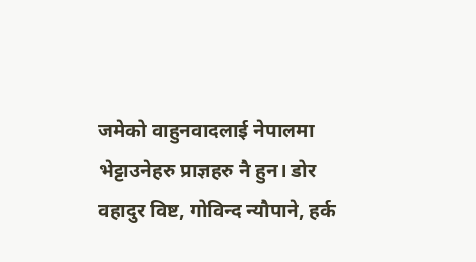जमेको वाहुनवादलाई नेपालमा भेट्टाउनेहरु प्राज्ञहरु नै हुन। डोर वहादुर विष्ट, गोविन्द न्यौपाने, हर्क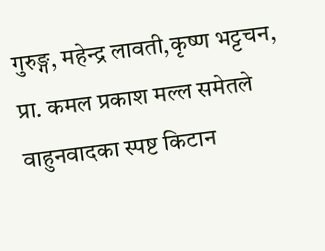गुरुङ्ग, महेन्द्र लावती,कृष्ण भट्टचन, प्रा. कमल प्रकाश मल्ल समेतले वाहुनवादका स्पष्ट किटान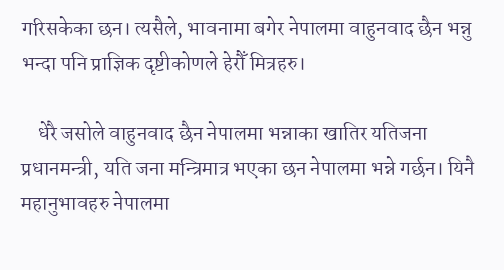गरिसकेका छन। त्यसैले, भावनामा बगेर नेपालमा वाहुनवाद छैन भन्नु भन्दा पनि प्राज्ञिक दृष्टीकोणले हेरौँ मित्रहरु।

    धेरै जसोले वाहुनवाद छैन नेपालमा भन्नाका खातिर यतिजना प्रधानमन्त्री, यति जना मन्त्रिमात्र भएका छन नेपालमा भन्ने गर्छन। यिनै महानुभावहरु नेपालमा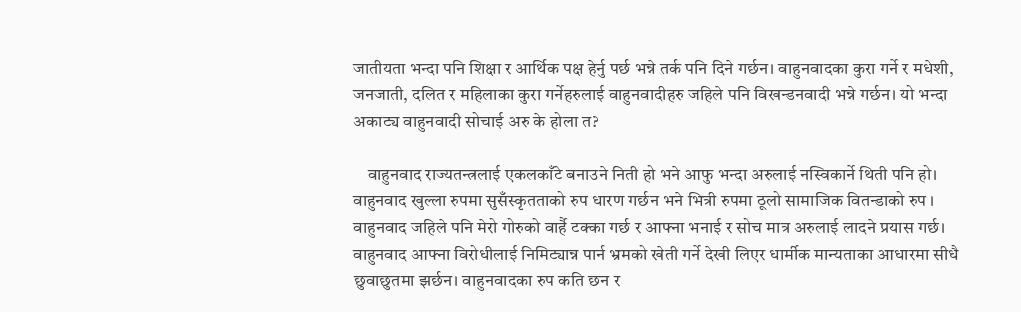जातीयता भन्दा पनि शिक्षा र आर्थिक पक्ष हेर्नु पर्छ भन्ने तर्क पनि दिने गर्छन। वाहुनवादका कुरा गर्ने र मधेशी, जनजाती, दलित र महिलाका कुरा गर्नेहरुलाई वाहुनवादीहरु जहिले पनि विखन्डनवादी भन्ने गर्छन। यो भन्दा अकाट्य वाहुनवादी सोचाई अरु के होला त?

    वाहुनवाद राज्यतन्त्रलाई एकलकाँटे बनाउने निती हो भने आफु भन्दा अरुलाई नस्विकार्ने थिती पनि हो। वाहुनवाद खुल्ला रुपमा सुसँस्कृतताको रुप धारण गर्छन भने भित्री रुपमा ठूलो सामाजिक वितन्डाको रुप । वाहुनवाद जहिले पनि मेरो गोरुको वार्है टक्का गर्छ र आफ्ना भनाई र सोच मात्र अरुलाई लादने प्रयास गर्छ। वाहुनवाद आफ्ना विरोधीलाई निमिट्यान्न पार्न भ्रमको खेती गर्ने देखी लिएर धार्मीक मान्यताका आधारमा सीधै छुवाछुतमा झर्छन। वाहुनवादका रुप कति छन र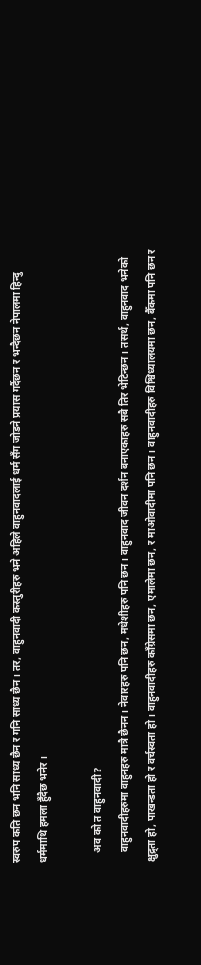स्वरुप कति छन भनि साध्य छैन र गनि साध्य छैन। तर, वाहुनवादी कस्तुरीहरु भने अहिले वाहुनवादलाई धर्म सँग जोडने प्रयास गर्दैछन र भन्दैछन नेपालमा हिन्दु धर्ममाथि हमला हुँदैछ भनेर ।

    अव को त वाहुनवादी?
    वाहुनवादीहरुमा वाहुनहरु मात्रै छैनन। नेवारहरु पनि छन, मधेशीहरु पनि छन। वाहुनवाद जीवन दर्शन बनाएकाहरु सबै तिर भेटिन्छन। तसर्थ, वाहुनवाद भनेको क्षुद्र्ता हो, पाखन्डता हो र वर्चस्वता हो। वाहुनवादीहरु काँग्रेसमा छन, एमालेमा छन, र माओवादीमा पनि छन। वाहुनवादीहरु विश्विध्यालयमा छन, बैँकमा पनि छन र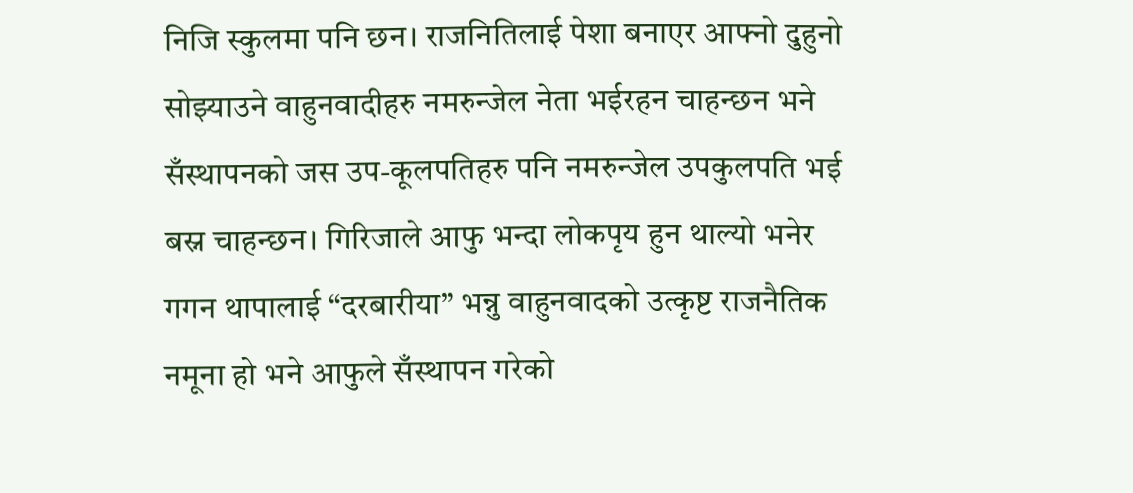निजि स्कुलमा पनि छन। राजनितिलाई पेशा बनाएर आफ्नो दुहुनो सोझ्याउने वाहुनवादीहरु नमरुन्जेल नेता भईरहन चाहन्छन भने सँस्थापनको जस उप-कूलपतिहरु पनि नमरुन्जेल उपकुलपति भई बस्न चाहन्छन। गिरिजाले आफु भन्दा लोकपृय हुन थाल्यो भनेर गगन थापालाई “दरबारीया” भन्नु वाहुनवादको उत्कृष्ट राजनैतिक नमूना हो भने आफुले सँस्थापन गरेको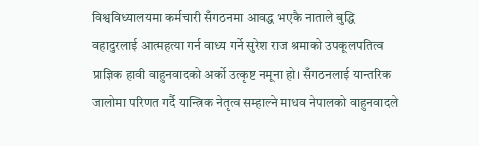विश्वविध्यालयमा कर्मचारी सँगठनमा आवद्ध भएकै नाताले बुद्धि वहादुरलाई आत्महत्या गर्न वाध्य गर्ने सुरेश राज श्रमाको उपकूलपतित्व प्राज्ञिक हावी वाहुनवादको अर्को उत्कृष्ट नमूना हो। सँगठनलाई यान्तरिक जालोमा परिणत गर्दै यान्त्रिक नेतृत्व सम्हाल्ने माधव नेपालको वाहुनवादले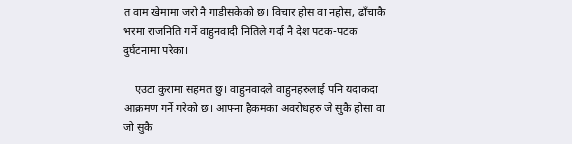त वाम खेमामा जरो नै गाडीसकेको छ। विचार होस वा नहोस, ढाँचाकै भरमा राजनिति गर्ने वाहुनवादी नितिले गर्दा नै देश पटक-पटक दुर्घटनामा परेका।

    एउटा कुरामा सहमत छु। वाहुनवादले वाहुनहरुलाई पनि यदाकदा आक्रमण गर्ने गरेको छ। आफ्ना हैकमका अवरोधहरु जे सुकै होसा वा जो सुकै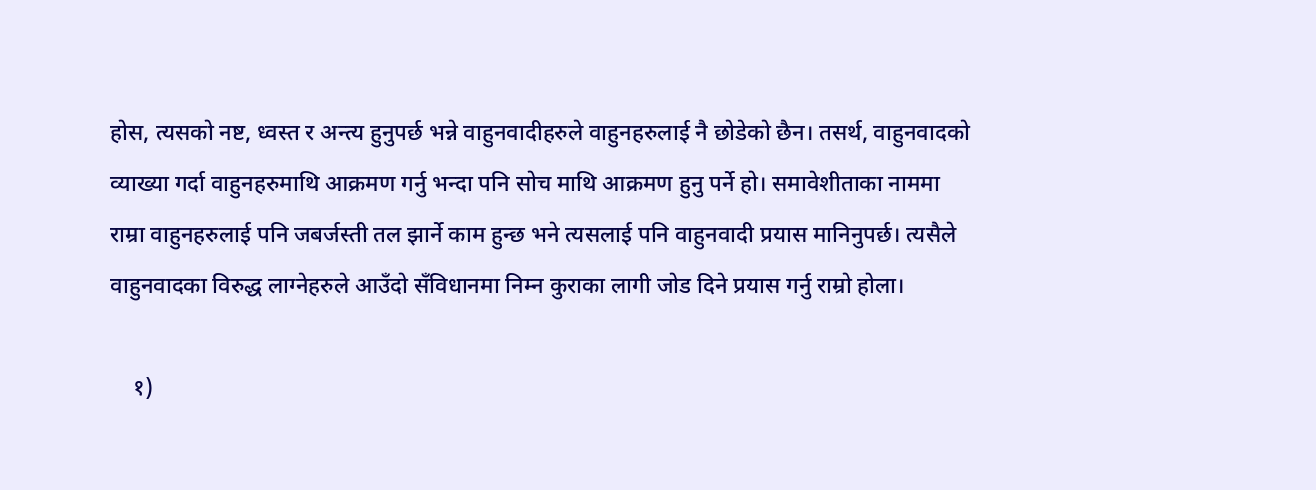होस, त्यसको नष्ट, ध्वस्त र अन्त्य हुनुपर्छ भन्ने वाहुनवादीहरुले वाहुनहरुलाई नै छोडेको छैन। तसर्थ, वाहुनवादको व्याख्या गर्दा वाहुनहरुमाथि आक्रमण गर्नु भन्दा पनि सोच माथि आक्रमण हुनु पर्ने हो। समावेशीताका नाममा राम्रा वाहुनहरुलाई पनि जबर्जस्ती तल झार्ने काम हुन्छ भने त्यसलाई पनि वाहुनवादी प्रयास मानिनुपर्छ। त्यसैले वाहुनवादका विरुद्ध लाग्नेहरुले आउँदो सँविधानमा निम्न कुराका लागी जोड दिने प्रयास गर्नु राम्रो होला।

    १)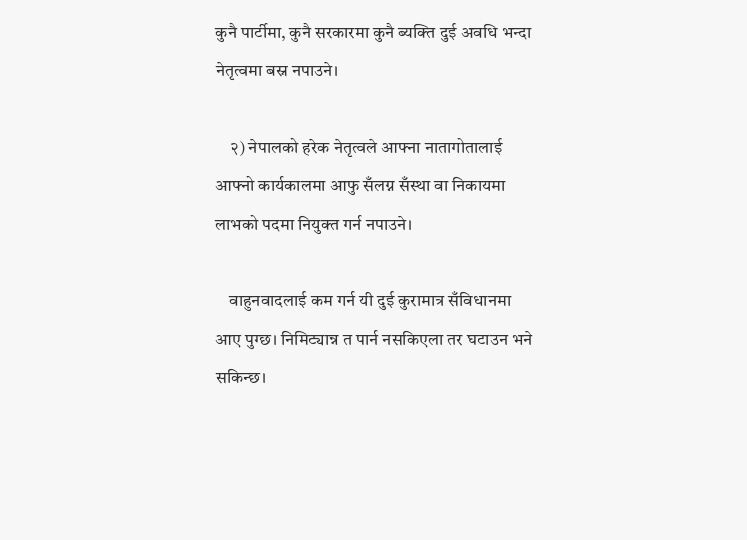कुनै पार्टीमा, कुनै सरकारमा कुनै ब्यक्ति दुई अवधि भन्दा नेतृत्वमा बस्न नपाउने।

    २) नेपालको हरेक नेतृत्वले आफ्ना नातागोतालाई आफ्नो कार्यकालमा आफु सँलग्न सँस्था वा निकायमा लाभको पदमा नियुक्त गर्न नपाउने।

    वाहुनवादलाई कम गर्न यी दुई कुरामात्र सँविधानमा आए पुग्छ। निमिट्यान्न त पार्न नसकिएला तर घटाउन भने सकिन्छ।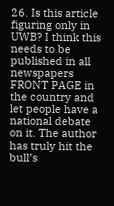26. Is this article figuring only in UWB? I think this needs to be published in all newspapers FRONT PAGE in the country and let people have a national debate on it. The author has truly hit the bull’s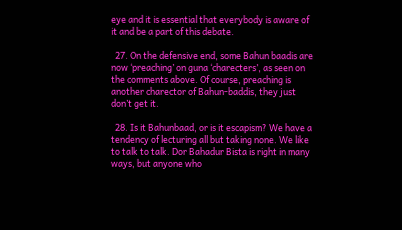eye and it is essential that everybody is aware of it and be a part of this debate.

  27. On the defensive end, some Bahun baadis are now ‘preaching’ on guna ‘charecters’, as seen on the comments above. Of course, preaching is another charector of Bahun-baddis, they just don’t get it.

  28. Is it Bahunbaad, or is it escapism? We have a tendency of lecturing all but taking none. We like to talk to talk. Dor Bahadur Bista is right in many ways, but anyone who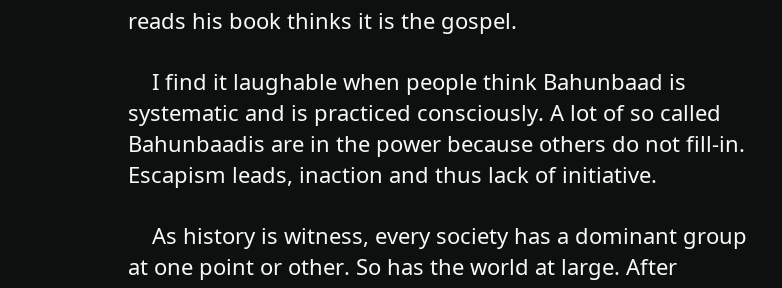reads his book thinks it is the gospel.

    I find it laughable when people think Bahunbaad is systematic and is practiced consciously. A lot of so called Bahunbaadis are in the power because others do not fill-in. Escapism leads, inaction and thus lack of initiative.

    As history is witness, every society has a dominant group at one point or other. So has the world at large. After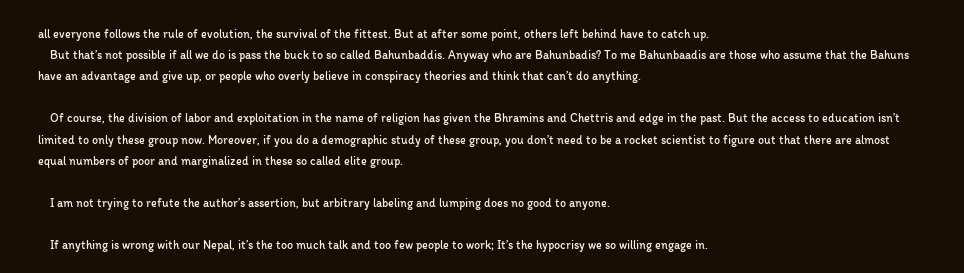all everyone follows the rule of evolution, the survival of the fittest. But at after some point, others left behind have to catch up.
    But that’s not possible if all we do is pass the buck to so called Bahunbaddis. Anyway who are Bahunbadis? To me Bahunbaadis are those who assume that the Bahuns have an advantage and give up, or people who overly believe in conspiracy theories and think that can’t do anything.

    Of course, the division of labor and exploitation in the name of religion has given the Bhramins and Chettris and edge in the past. But the access to education isn’t limited to only these group now. Moreover, if you do a demographic study of these group, you don’t need to be a rocket scientist to figure out that there are almost equal numbers of poor and marginalized in these so called elite group.

    I am not trying to refute the author’s assertion, but arbitrary labeling and lumping does no good to anyone.

    If anything is wrong with our Nepal, it’s the too much talk and too few people to work; It’s the hypocrisy we so willing engage in.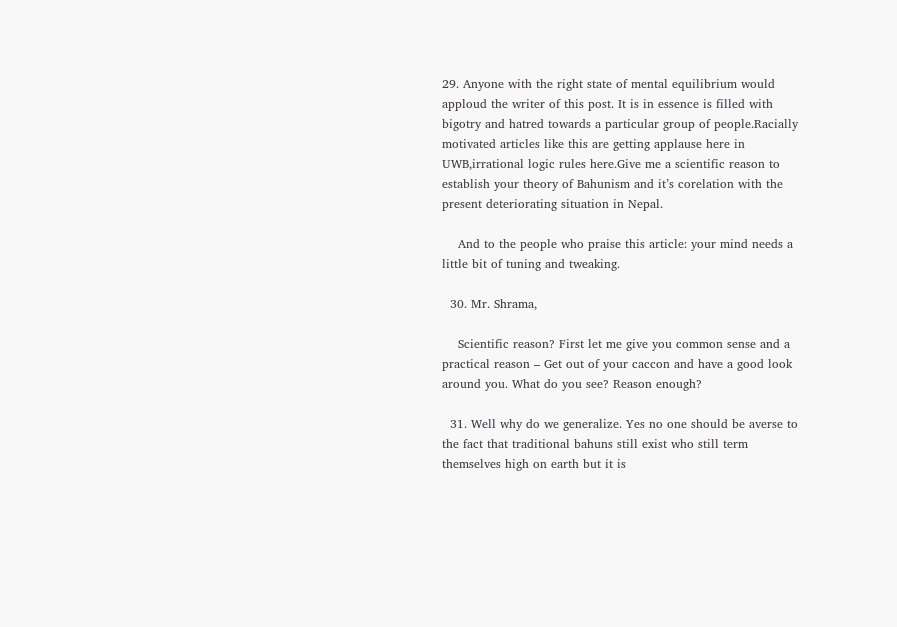29. Anyone with the right state of mental equilibrium would apploud the writer of this post. It is in essence is filled with bigotry and hatred towards a particular group of people.Racially motivated articles like this are getting applause here in UWB,irrational logic rules here.Give me a scientific reason to establish your theory of Bahunism and it’s corelation with the present deteriorating situation in Nepal.

    And to the people who praise this article: your mind needs a little bit of tuning and tweaking.

  30. Mr. Shrama,

    Scientific reason? First let me give you common sense and a practical reason – Get out of your caccon and have a good look around you. What do you see? Reason enough?

  31. Well why do we generalize. Yes no one should be averse to the fact that traditional bahuns still exist who still term themselves high on earth but it is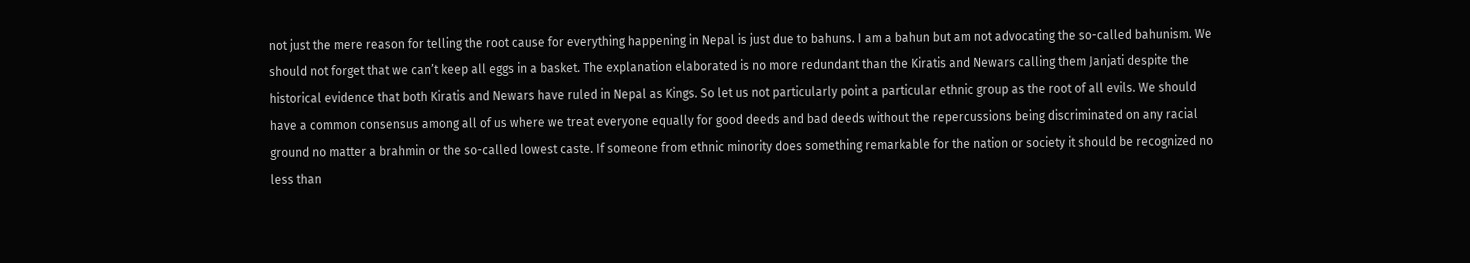not just the mere reason for telling the root cause for everything happening in Nepal is just due to bahuns. I am a bahun but am not advocating the so-called bahunism. We should not forget that we can’t keep all eggs in a basket. The explanation elaborated is no more redundant than the Kiratis and Newars calling them Janjati despite the historical evidence that both Kiratis and Newars have ruled in Nepal as Kings. So let us not particularly point a particular ethnic group as the root of all evils. We should have a common consensus among all of us where we treat everyone equally for good deeds and bad deeds without the repercussions being discriminated on any racial ground no matter a brahmin or the so-called lowest caste. If someone from ethnic minority does something remarkable for the nation or society it should be recognized no less than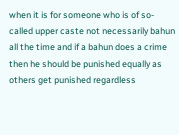when it is for someone who is of so-called upper caste not necessarily bahun all the time and if a bahun does a crime then he should be punished equally as others get punished regardless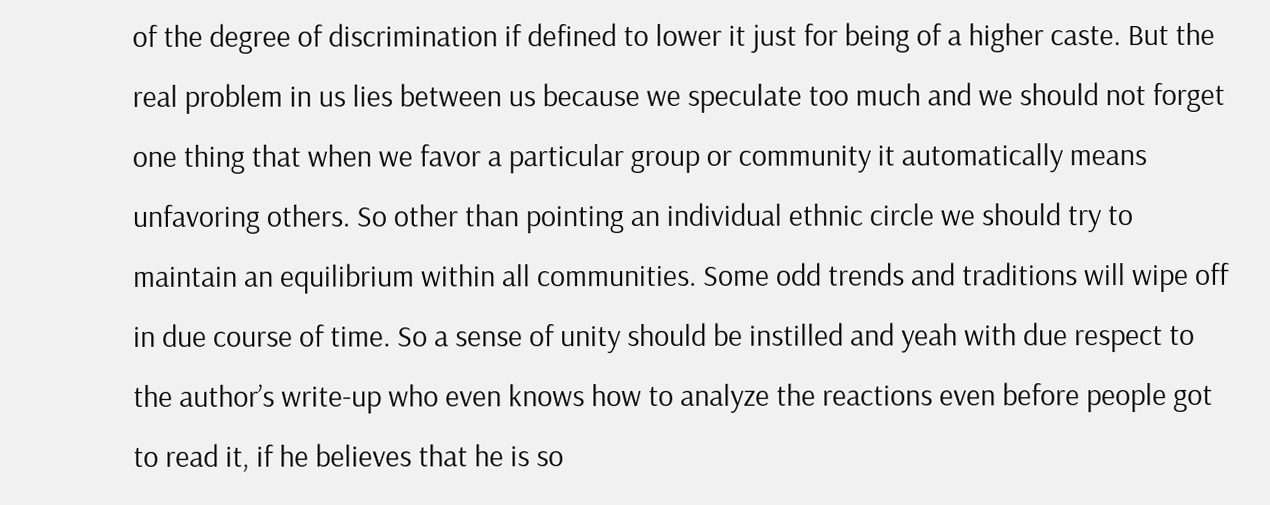of the degree of discrimination if defined to lower it just for being of a higher caste. But the real problem in us lies between us because we speculate too much and we should not forget one thing that when we favor a particular group or community it automatically means unfavoring others. So other than pointing an individual ethnic circle we should try to maintain an equilibrium within all communities. Some odd trends and traditions will wipe off in due course of time. So a sense of unity should be instilled and yeah with due respect to the author’s write-up who even knows how to analyze the reactions even before people got to read it, if he believes that he is so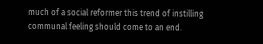much of a social reformer this trend of instilling communal feeling should come to an end.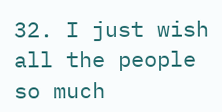32. I just wish all the people so much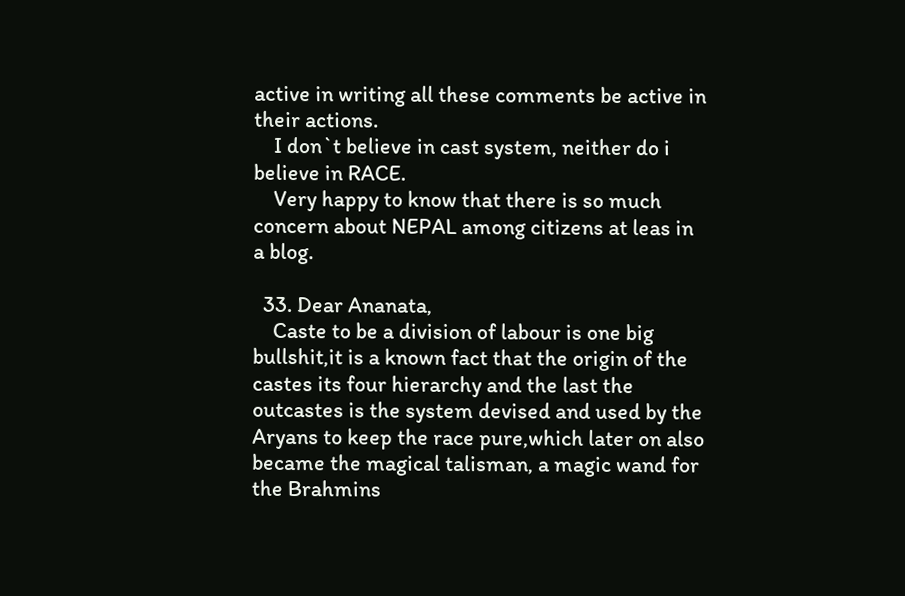active in writing all these comments be active in their actions.
    I don`t believe in cast system, neither do i believe in RACE.
    Very happy to know that there is so much concern about NEPAL among citizens at leas in a blog.

  33. Dear Ananata,
    Caste to be a division of labour is one big bullshit,it is a known fact that the origin of the castes its four hierarchy and the last the outcastes is the system devised and used by the Aryans to keep the race pure,which later on also became the magical talisman, a magic wand for the Brahmins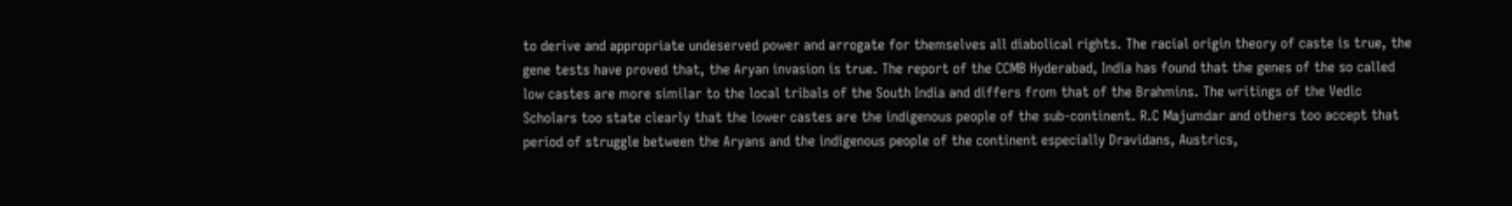to derive and appropriate undeserved power and arrogate for themselves all diabolical rights. The racial origin theory of caste is true, the gene tests have proved that, the Aryan invasion is true. The report of the CCMB Hyderabad, India has found that the genes of the so called low castes are more similar to the local tribals of the South India and differs from that of the Brahmins. The writings of the Vedic Scholars too state clearly that the lower castes are the indigenous people of the sub-continent. R.C Majumdar and others too accept that period of struggle between the Aryans and the indigenous people of the continent especially Dravidans, Austrics,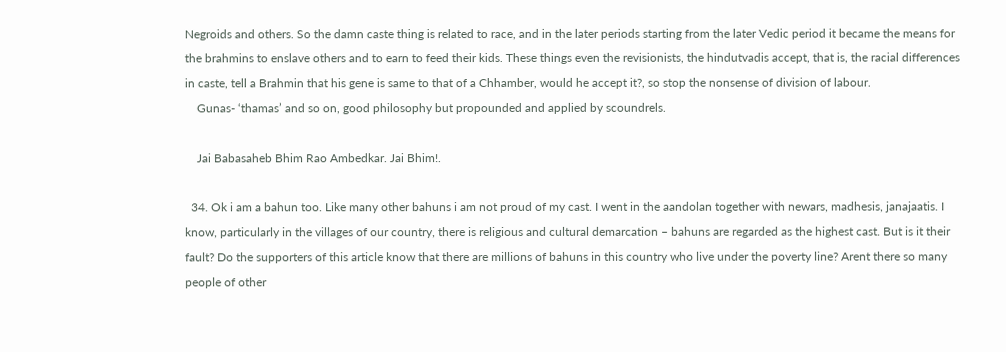Negroids and others. So the damn caste thing is related to race, and in the later periods starting from the later Vedic period it became the means for the brahmins to enslave others and to earn to feed their kids. These things even the revisionists, the hindutvadis accept, that is, the racial differences in caste, tell a Brahmin that his gene is same to that of a Chhamber, would he accept it?, so stop the nonsense of division of labour.
    Gunas- ‘thamas’ and so on, good philosophy but propounded and applied by scoundrels.

    Jai Babasaheb Bhim Rao Ambedkar. Jai Bhim!.

  34. Ok i am a bahun too. Like many other bahuns i am not proud of my cast. I went in the aandolan together with newars, madhesis, janajaatis. I know, particularly in the villages of our country, there is religious and cultural demarcation – bahuns are regarded as the highest cast. But is it their fault? Do the supporters of this article know that there are millions of bahuns in this country who live under the poverty line? Arent there so many people of other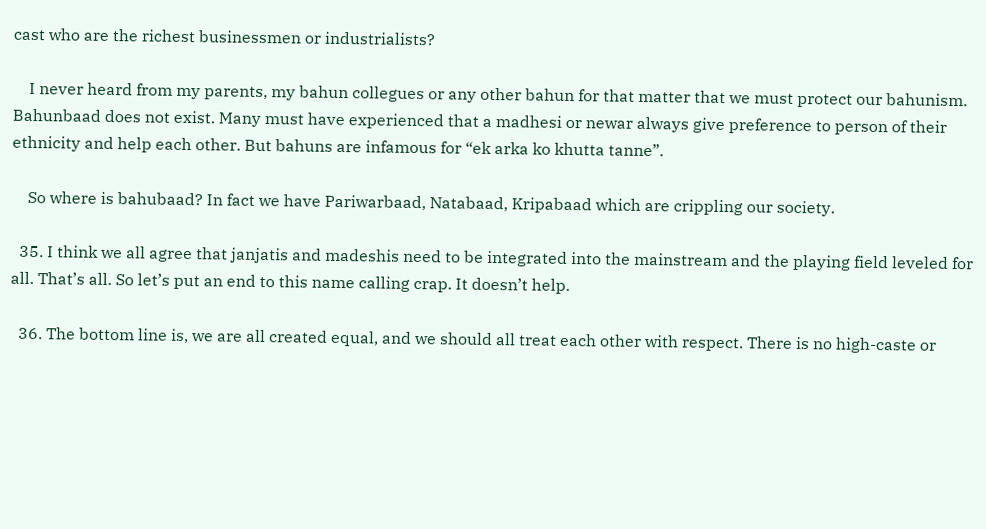cast who are the richest businessmen or industrialists?

    I never heard from my parents, my bahun collegues or any other bahun for that matter that we must protect our bahunism. Bahunbaad does not exist. Many must have experienced that a madhesi or newar always give preference to person of their ethnicity and help each other. But bahuns are infamous for “ek arka ko khutta tanne”.

    So where is bahubaad? In fact we have Pariwarbaad, Natabaad, Kripabaad which are crippling our society.

  35. I think we all agree that janjatis and madeshis need to be integrated into the mainstream and the playing field leveled for all. That’s all. So let’s put an end to this name calling crap. It doesn’t help.

  36. The bottom line is, we are all created equal, and we should all treat each other with respect. There is no high-caste or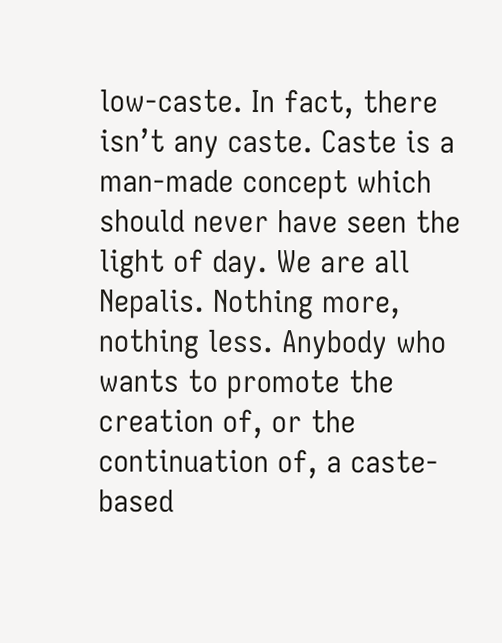low-caste. In fact, there isn’t any caste. Caste is a man-made concept which should never have seen the light of day. We are all Nepalis. Nothing more, nothing less. Anybody who wants to promote the creation of, or the continuation of, a caste-based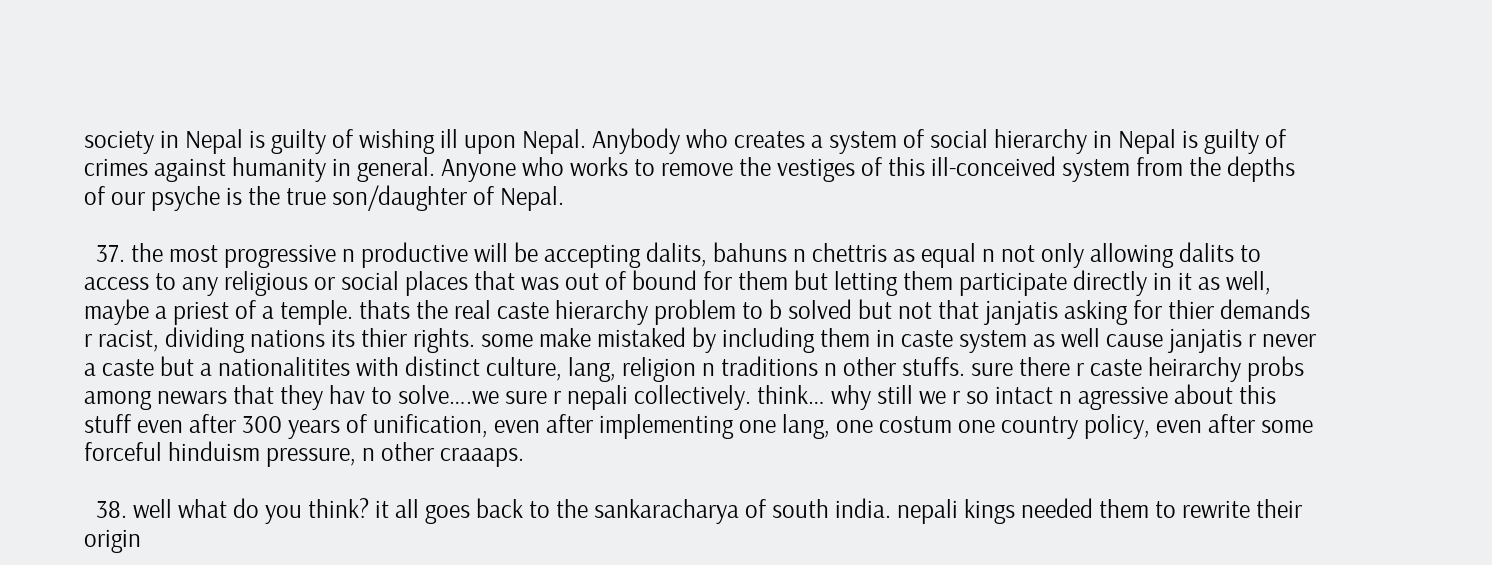society in Nepal is guilty of wishing ill upon Nepal. Anybody who creates a system of social hierarchy in Nepal is guilty of crimes against humanity in general. Anyone who works to remove the vestiges of this ill-conceived system from the depths of our psyche is the true son/daughter of Nepal.

  37. the most progressive n productive will be accepting dalits, bahuns n chettris as equal n not only allowing dalits to access to any religious or social places that was out of bound for them but letting them participate directly in it as well, maybe a priest of a temple. thats the real caste hierarchy problem to b solved but not that janjatis asking for thier demands r racist, dividing nations its thier rights. some make mistaked by including them in caste system as well cause janjatis r never a caste but a nationalitites with distinct culture, lang, religion n traditions n other stuffs. sure there r caste heirarchy probs among newars that they hav to solve….we sure r nepali collectively. think… why still we r so intact n agressive about this stuff even after 300 years of unification, even after implementing one lang, one costum one country policy, even after some forceful hinduism pressure, n other craaaps.

  38. well what do you think? it all goes back to the sankaracharya of south india. nepali kings needed them to rewrite their origin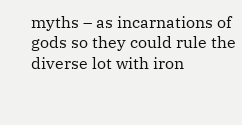myths – as incarnations of gods so they could rule the diverse lot with iron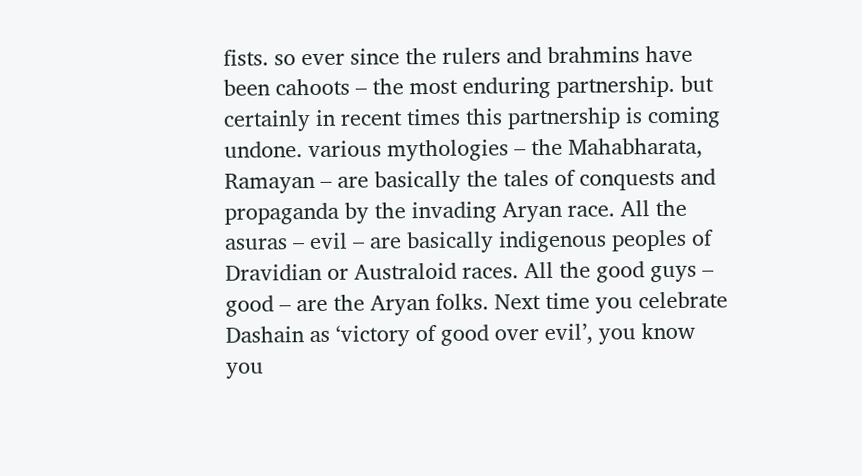fists. so ever since the rulers and brahmins have been cahoots – the most enduring partnership. but certainly in recent times this partnership is coming undone. various mythologies – the Mahabharata, Ramayan – are basically the tales of conquests and propaganda by the invading Aryan race. All the asuras – evil – are basically indigenous peoples of Dravidian or Australoid races. All the good guys – good – are the Aryan folks. Next time you celebrate Dashain as ‘victory of good over evil’, you know you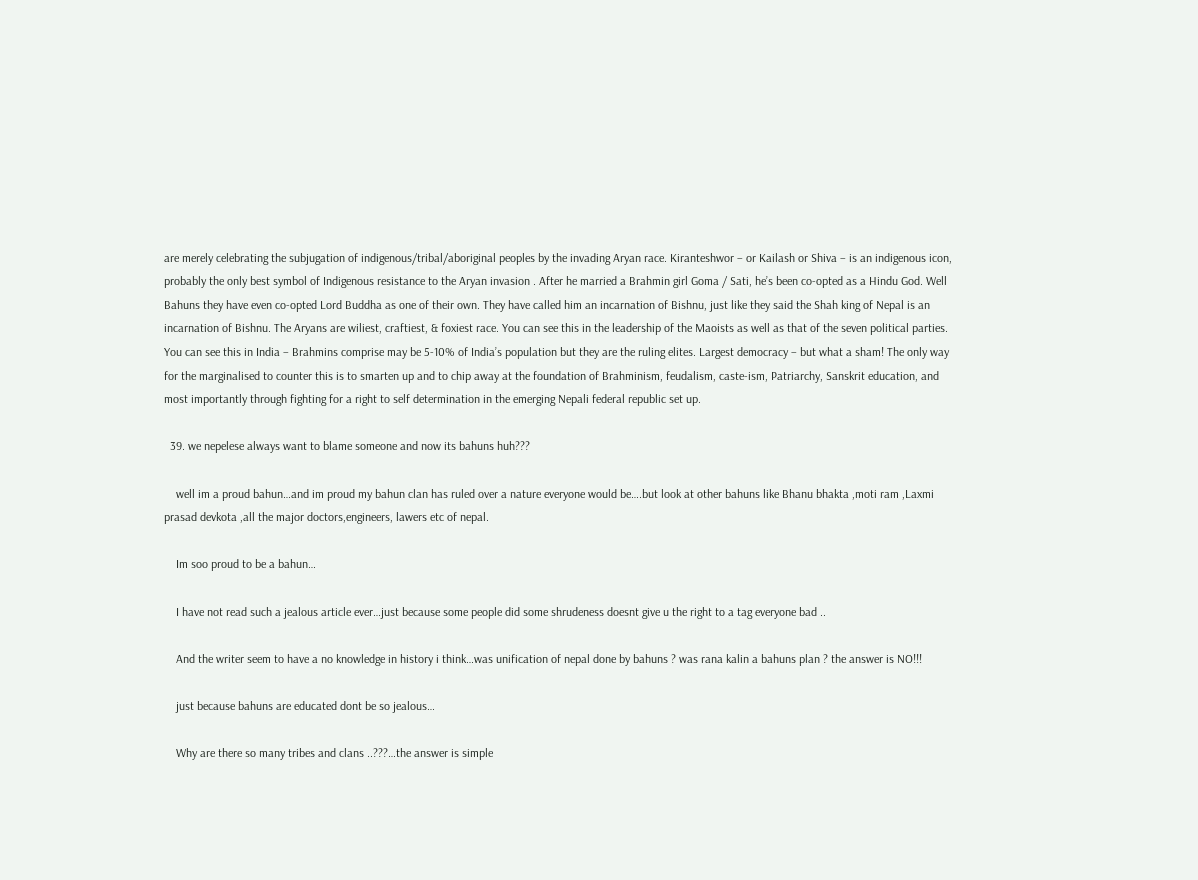are merely celebrating the subjugation of indigenous/tribal/aboriginal peoples by the invading Aryan race. Kiranteshwor – or Kailash or Shiva – is an indigenous icon, probably the only best symbol of Indigenous resistance to the Aryan invasion . After he married a Brahmin girl Goma / Sati, he’s been co-opted as a Hindu God. Well Bahuns they have even co-opted Lord Buddha as one of their own. They have called him an incarnation of Bishnu, just like they said the Shah king of Nepal is an incarnation of Bishnu. The Aryans are wiliest, craftiest, & foxiest race. You can see this in the leadership of the Maoists as well as that of the seven political parties. You can see this in India – Brahmins comprise may be 5-10% of India’s population but they are the ruling elites. Largest democracy – but what a sham! The only way for the marginalised to counter this is to smarten up and to chip away at the foundation of Brahminism, feudalism, caste-ism, Patriarchy, Sanskrit education, and most importantly through fighting for a right to self determination in the emerging Nepali federal republic set up.

  39. we nepelese always want to blame someone and now its bahuns huh???

    well im a proud bahun…and im proud my bahun clan has ruled over a nature everyone would be….but look at other bahuns like Bhanu bhakta ,moti ram ,Laxmi prasad devkota ,all the major doctors,engineers, lawers etc of nepal.

    Im soo proud to be a bahun…

    I have not read such a jealous article ever…just because some people did some shrudeness doesnt give u the right to a tag everyone bad ..

    And the writer seem to have a no knowledge in history i think…was unification of nepal done by bahuns ? was rana kalin a bahuns plan ? the answer is NO!!!

    just because bahuns are educated dont be so jealous…

    Why are there so many tribes and clans ..???…the answer is simple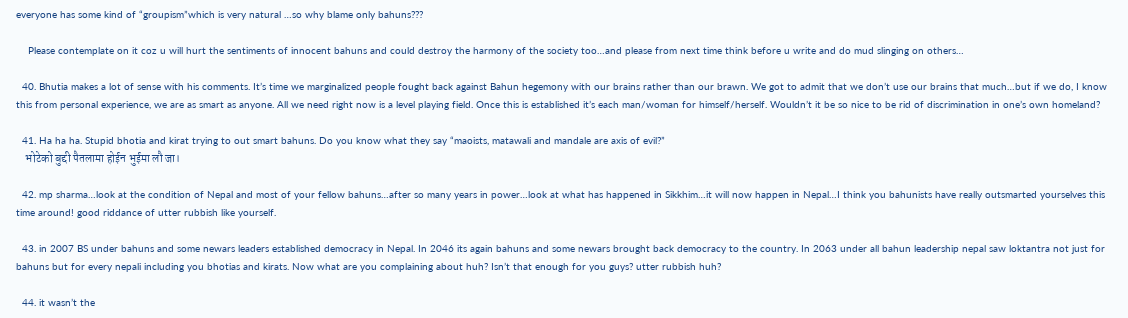everyone has some kind of “groupism”which is very natural …so why blame only bahuns???

    Please contemplate on it coz u will hurt the sentiments of innocent bahuns and could destroy the harmony of the society too…and please from next time think before u write and do mud slinging on others…

  40. Bhutia makes a lot of sense with his comments. It’s time we marginalized people fought back against Bahun hegemony with our brains rather than our brawn. We got to admit that we don’t use our brains that much…but if we do, I know this from personal experience, we are as smart as anyone. All we need right now is a level playing field. Once this is established it’s each man/woman for himself/herself. Wouldn’t it be so nice to be rid of discrimination in one’s own homeland?

  41. Ha ha ha. Stupid bhotia and kirat trying to out smart bahuns. Do you know what they say “maoists, matawali and mandale are axis of evil?”
    भोटेको बुद्दी पैतलामा होईन भुईमा लौ जा।

  42. mp sharma…look at the condition of Nepal and most of your fellow bahuns…after so many years in power…look at what has happened in Sikkhim…it will now happen in Nepal…I think you bahunists have really outsmarted yourselves this time around! good riddance of utter rubbish like yourself.

  43. in 2007 BS under bahuns and some newars leaders established democracy in Nepal. In 2046 its again bahuns and some newars brought back democracy to the country. In 2063 under all bahun leadership nepal saw loktantra not just for bahuns but for every nepali including you bhotias and kirats. Now what are you complaining about huh? Isn’t that enough for you guys? utter rubbish huh?

  44. it wasn’t the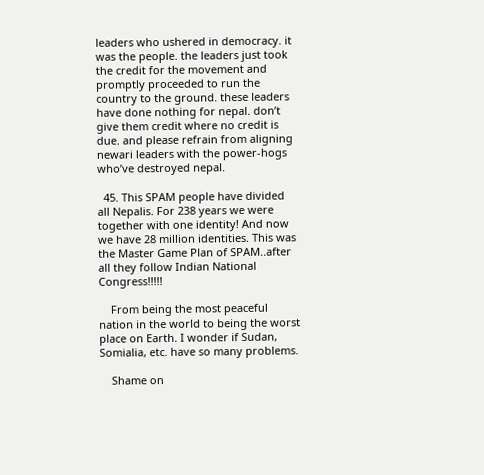leaders who ushered in democracy. it was the people. the leaders just took the credit for the movement and promptly proceeded to run the country to the ground. these leaders have done nothing for nepal. don’t give them credit where no credit is due. and please refrain from aligning newari leaders with the power-hogs who’ve destroyed nepal.

  45. This SPAM people have divided all Nepalis. For 238 years we were together with one identity! And now we have 28 million identities. This was the Master Game Plan of SPAM..after all they follow Indian National Congress!!!!!

    From being the most peaceful nation in the world to being the worst place on Earth. I wonder if Sudan, Somialia, etc. have so many problems.

    Shame on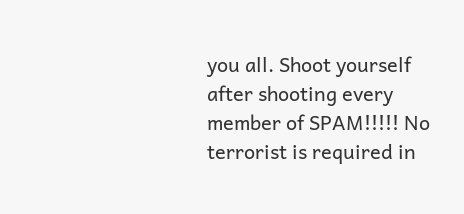you all. Shoot yourself after shooting every member of SPAM!!!!! No terrorist is required in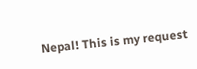Nepal! This is my request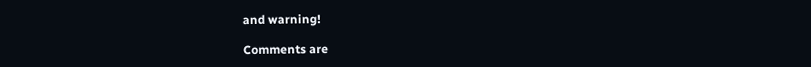and warning!

Comments are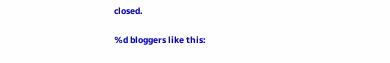closed.

%d bloggers like this: